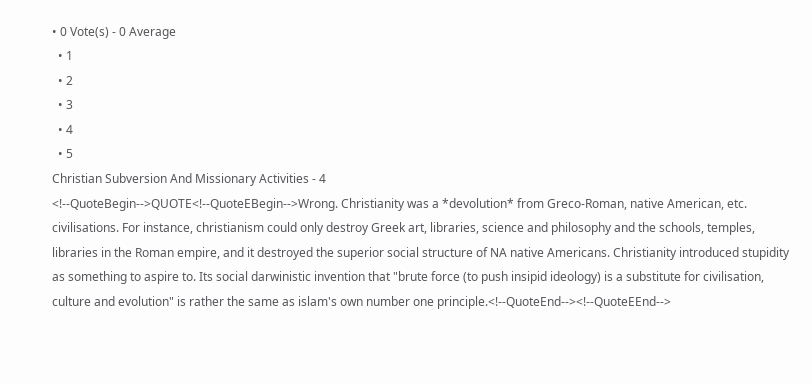• 0 Vote(s) - 0 Average
  • 1
  • 2
  • 3
  • 4
  • 5
Christian Subversion And Missionary Activities - 4
<!--QuoteBegin-->QUOTE<!--QuoteEBegin-->Wrong. Christianity was a *devolution* from Greco-Roman, native American, etc. civilisations. For instance, christianism could only destroy Greek art, libraries, science and philosophy and the schools, temples, libraries in the Roman empire, and it destroyed the superior social structure of NA native Americans. Christianity introduced stupidity as something to aspire to. Its social darwinistic invention that "brute force (to push insipid ideology) is a substitute for civilisation, culture and evolution" is rather the same as islam's own number one principle.<!--QuoteEnd--><!--QuoteEEnd-->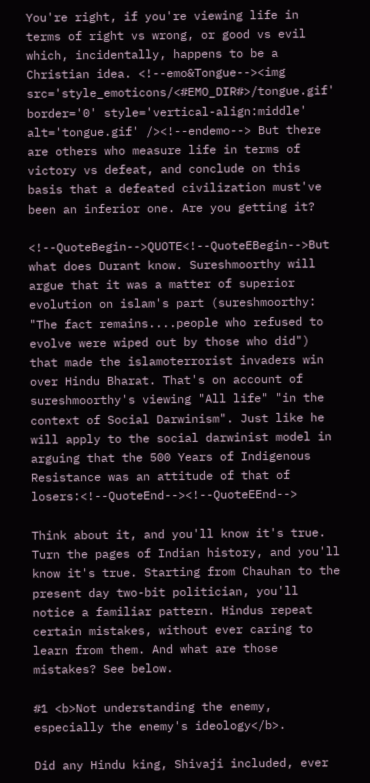You're right, if you're viewing life in terms of right vs wrong, or good vs evil which, incidentally, happens to be a Christian idea. <!--emo&Tongue--><img src='style_emoticons/<#EMO_DIR#>/tongue.gif' border='0' style='vertical-align:middle' alt='tongue.gif' /><!--endemo--> But there are others who measure life in terms of victory vs defeat, and conclude on this basis that a defeated civilization must've been an inferior one. Are you getting it?

<!--QuoteBegin-->QUOTE<!--QuoteEBegin-->But what does Durant know. Sureshmoorthy will argue that it was a matter of superior evolution on islam's part (sureshmoorthy: "The fact remains....people who refused to evolve were wiped out by those who did") that made the islamoterrorist invaders win over Hindu Bharat. That's on account of sureshmoorthy's viewing "All life" "in the context of Social Darwinism". Just like he will apply to the social darwinist model in arguing that the 500 Years of Indigenous Resistance was an attitude of that of losers:<!--QuoteEnd--><!--QuoteEEnd-->

Think about it, and you'll know it's true. Turn the pages of Indian history, and you'll know it's true. Starting from Chauhan to the present day two-bit politician, you'll notice a familiar pattern. Hindus repeat certain mistakes, without ever caring to learn from them. And what are those mistakes? See below.

#1 <b>Not understanding the enemy, especially the enemy's ideology</b>.

Did any Hindu king, Shivaji included, ever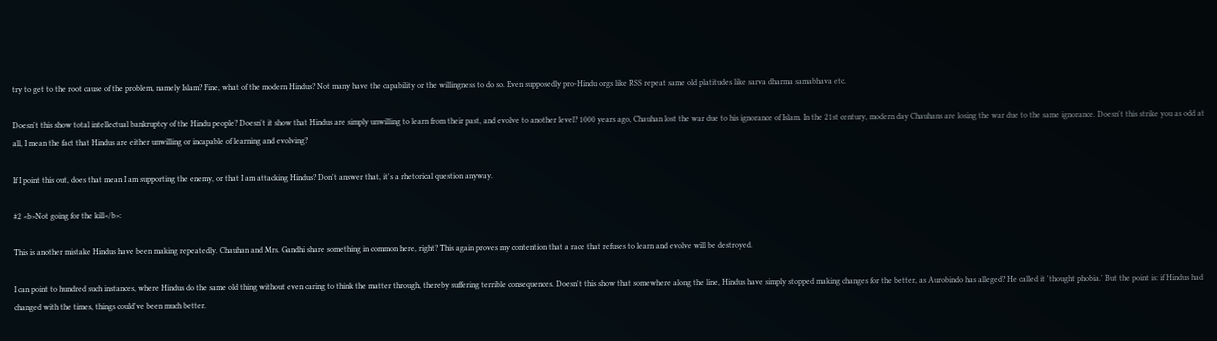try to get to the root cause of the problem, namely Islam? Fine, what of the modern Hindus? Not many have the capability or the willingness to do so. Even supposedly pro-Hindu orgs like RSS repeat same old platitudes like sarva dharma samabhava etc.

Doesn't this show total intellectual bankruptcy of the Hindu people? Doesn't it show that Hindus are simply unwilling to learn from their past, and evolve to another level? 1000 years ago, Chauhan lost the war due to his ignorance of Islam. In the 21st century, modern day Chauhans are losing the war due to the same ignorance. Doesn't this strike you as odd at all, I mean the fact that Hindus are either unwilling or incapable of learning and evolving?

If I point this out, does that mean I am supporting the enemy, or that I am attacking Hindus? Don't answer that, it's a rhetorical question anyway.

#2 <b>Not going for the kill</b>:

This is another mistake Hindus have been making repeatedly. Chauhan and Mrs. Gandhi share something in common here, right? This again proves my contention that a race that refuses to learn and evolve will be destroyed.

I can point to hundred such instances, where Hindus do the same old thing without even caring to think the matter through, thereby suffering terrible consequences. Doesn't this show that somewhere along the line, Hindus have simply stopped making changes for the better, as Aurobindo has alleged? He called it 'thought phobia.' But the point is: if Hindus had changed with the times, things could've been much better.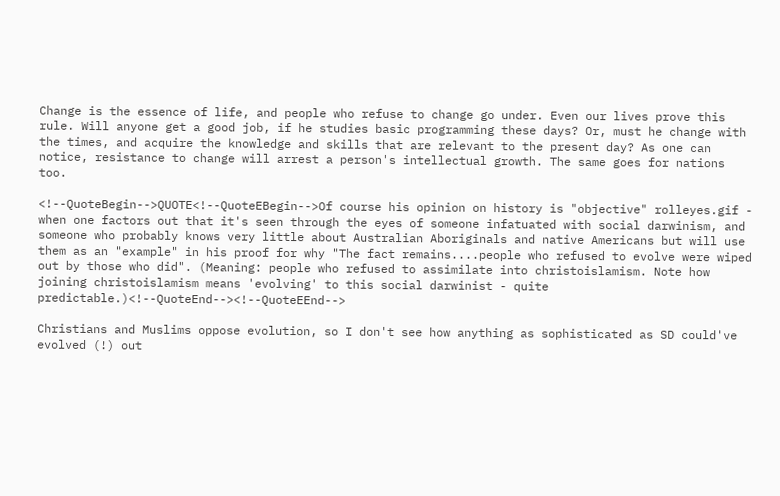Change is the essence of life, and people who refuse to change go under. Even our lives prove this rule. Will anyone get a good job, if he studies basic programming these days? Or, must he change with the times, and acquire the knowledge and skills that are relevant to the present day? As one can notice, resistance to change will arrest a person's intellectual growth. The same goes for nations too.

<!--QuoteBegin-->QUOTE<!--QuoteEBegin-->Of course his opinion on history is "objective" rolleyes.gif - when one factors out that it's seen through the eyes of someone infatuated with social darwinism, and someone who probably knows very little about Australian Aboriginals and native Americans but will use them as an "example" in his proof for why "The fact remains....people who refused to evolve were wiped out by those who did". (Meaning: people who refused to assimilate into christoislamism. Note how joining christoislamism means 'evolving' to this social darwinist - quite predictable.)<!--QuoteEnd--><!--QuoteEEnd-->

Christians and Muslims oppose evolution, so I don't see how anything as sophisticated as SD could've evolved (!) out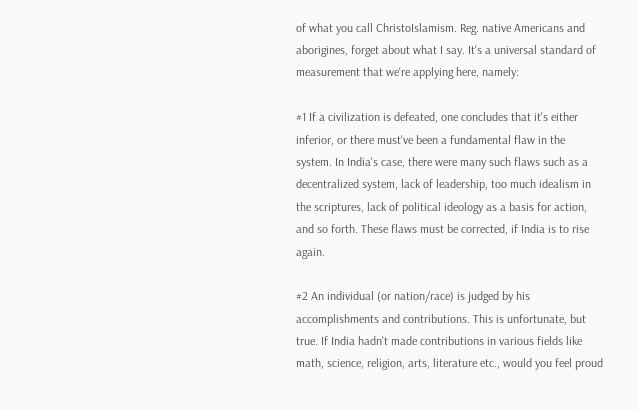of what you call ChristoIslamism. Reg. native Americans and aborigines, forget about what I say. It's a universal standard of measurement that we're applying here, namely:

#1 If a civilization is defeated, one concludes that it's either inferior, or there must've been a fundamental flaw in the system. In India's case, there were many such flaws such as a decentralized system, lack of leadership, too much idealism in the scriptures, lack of political ideology as a basis for action, and so forth. These flaws must be corrected, if India is to rise again.

#2 An individual (or nation/race) is judged by his accomplishments and contributions. This is unfortunate, but true. If India hadn't made contributions in various fields like math, science, religion, arts, literature etc., would you feel proud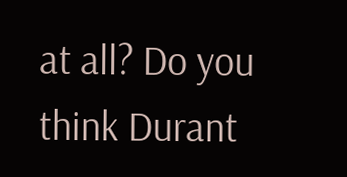at all? Do you think Durant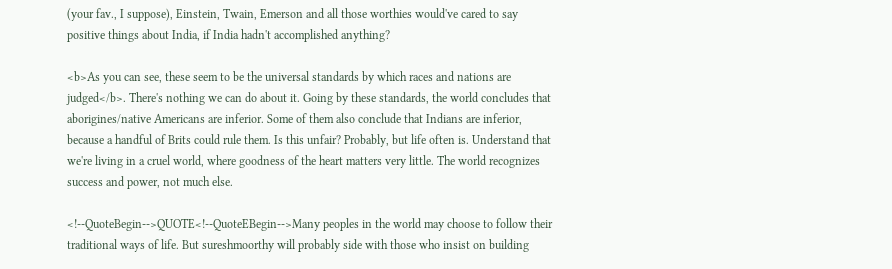(your fav., I suppose), Einstein, Twain, Emerson and all those worthies would've cared to say positive things about India, if India hadn't accomplished anything?

<b>As you can see, these seem to be the universal standards by which races and nations are judged</b>. There's nothing we can do about it. Going by these standards, the world concludes that aborigines/native Americans are inferior. Some of them also conclude that Indians are inferior, because a handful of Brits could rule them. Is this unfair? Probably, but life often is. Understand that we're living in a cruel world, where goodness of the heart matters very little. The world recognizes success and power, not much else.

<!--QuoteBegin-->QUOTE<!--QuoteEBegin-->Many peoples in the world may choose to follow their traditional ways of life. But sureshmoorthy will probably side with those who insist on building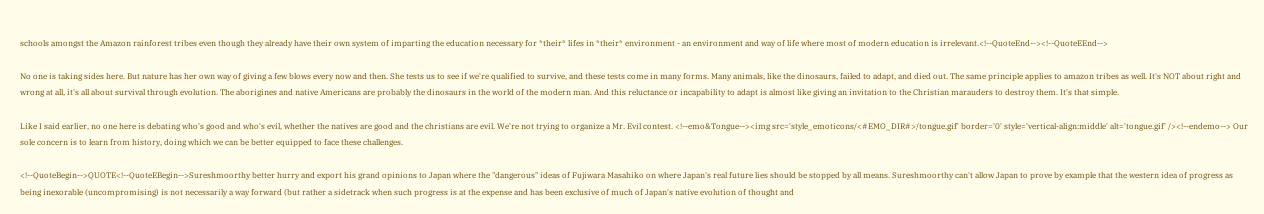schools amongst the Amazon rainforest tribes even though they already have their own system of imparting the education necessary for *their* lifes in *their* environment - an environment and way of life where most of modern education is irrelevant.<!--QuoteEnd--><!--QuoteEEnd-->

No one is taking sides here. But nature has her own way of giving a few blows every now and then. She tests us to see if we're qualified to survive, and these tests come in many forms. Many animals, like the dinosaurs, failed to adapt, and died out. The same principle applies to amazon tribes as well. It's NOT about right and wrong at all, it's all about survival through evolution. The aborigines and native Americans are probably the dinosaurs in the world of the modern man. And this reluctance or incapability to adapt is almost like giving an invitation to the Christian marauders to destroy them. It's that simple.

Like I said earlier, no one here is debating who's good and who's evil, whether the natives are good and the christians are evil. We're not trying to organize a Mr. Evil contest. <!--emo&Tongue--><img src='style_emoticons/<#EMO_DIR#>/tongue.gif' border='0' style='vertical-align:middle' alt='tongue.gif' /><!--endemo--> Our sole concern is to learn from history, doing which we can be better equipped to face these challenges.

<!--QuoteBegin-->QUOTE<!--QuoteEBegin-->Sureshmoorthy better hurry and export his grand opinions to Japan where the "dangerous" ideas of Fujiwara Masahiko on where Japan's real future lies should be stopped by all means. Sureshmoorthy can't allow Japan to prove by example that the western idea of progress as being inexorable (uncompromising) is not necessarily a way forward (but rather a sidetrack when such progress is at the expense and has been exclusive of much of Japan's native evolution of thought and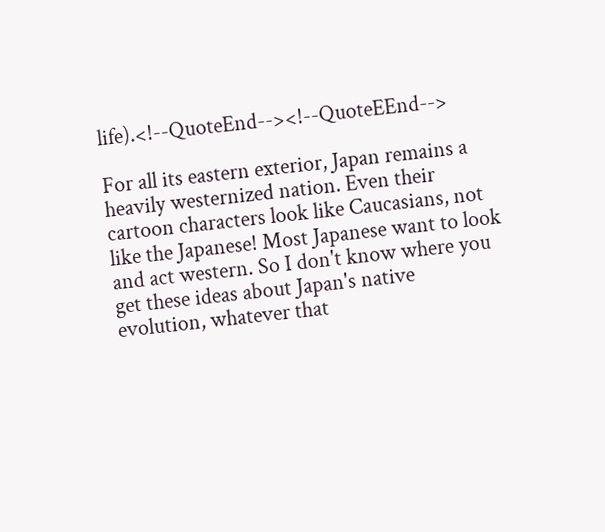life).<!--QuoteEnd--><!--QuoteEEnd-->

For all its eastern exterior, Japan remains a heavily westernized nation. Even their cartoon characters look like Caucasians, not like the Japanese! Most Japanese want to look and act western. So I don't know where you get these ideas about Japan's native evolution, whatever that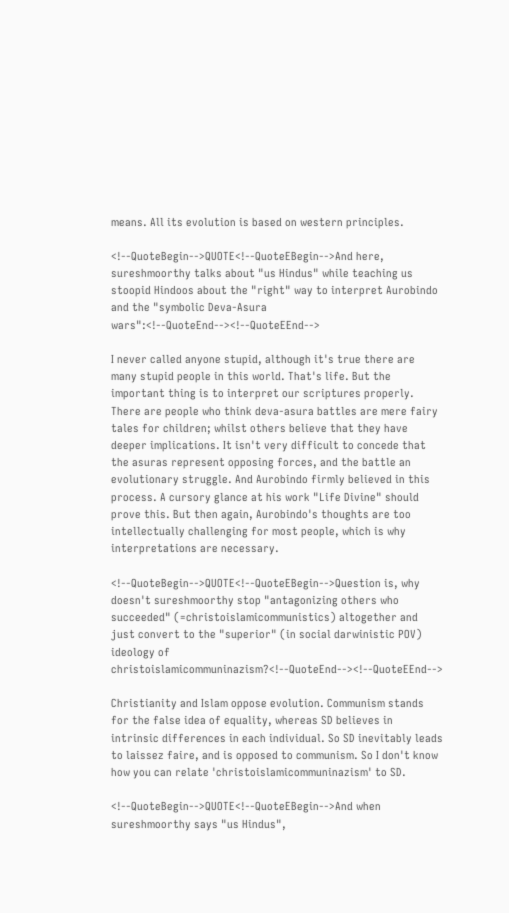means. All its evolution is based on western principles.

<!--QuoteBegin-->QUOTE<!--QuoteEBegin-->And here, sureshmoorthy talks about "us Hindus" while teaching us stoopid Hindoos about the "right" way to interpret Aurobindo and the "symbolic Deva-Asura wars":<!--QuoteEnd--><!--QuoteEEnd-->

I never called anyone stupid, although it's true there are many stupid people in this world. That's life. But the important thing is to interpret our scriptures properly. There are people who think deva-asura battles are mere fairy tales for children; whilst others believe that they have deeper implications. It isn't very difficult to concede that the asuras represent opposing forces, and the battle an evolutionary struggle. And Aurobindo firmly believed in this process. A cursory glance at his work "Life Divine" should prove this. But then again, Aurobindo's thoughts are too intellectually challenging for most people, which is why interpretations are necessary.

<!--QuoteBegin-->QUOTE<!--QuoteEBegin-->Question is, why doesn't sureshmoorthy stop "antagonizing others who succeeded" (=christoislamicommunistics) altogether and just convert to the "superior" (in social darwinistic POV) ideology of christoislamicommuninazism?<!--QuoteEnd--><!--QuoteEEnd-->

Christianity and Islam oppose evolution. Communism stands for the false idea of equality, whereas SD believes in intrinsic differences in each individual. So SD inevitably leads to laissez faire, and is opposed to communism. So I don't know how you can relate 'christoislamicommuninazism' to SD.

<!--QuoteBegin-->QUOTE<!--QuoteEBegin-->And when sureshmoorthy says "us Hindus",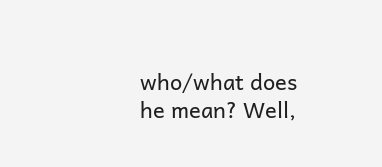who/what does he mean? Well,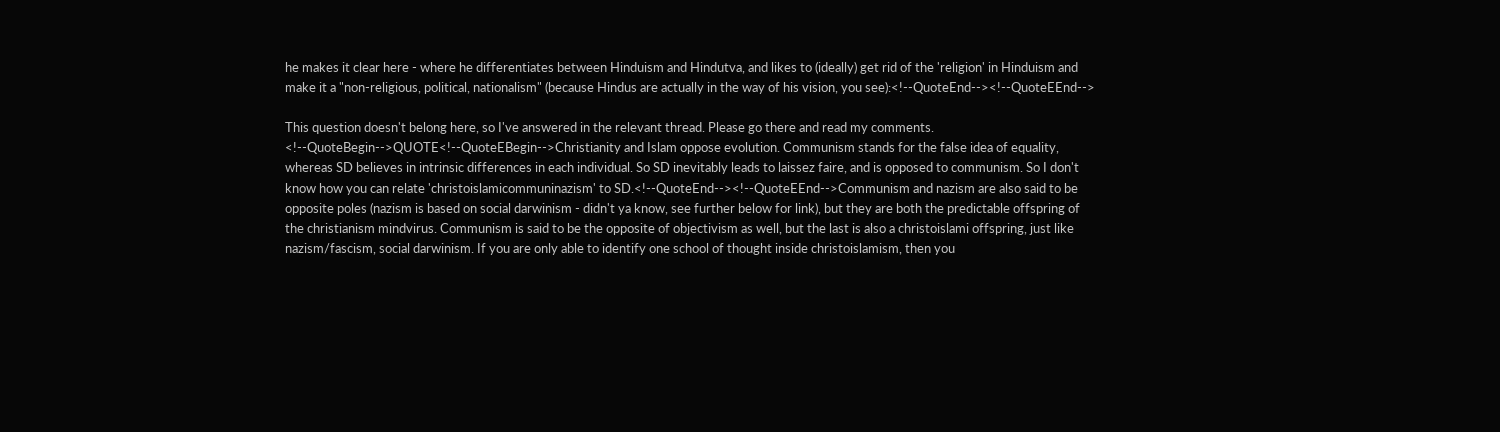he makes it clear here - where he differentiates between Hinduism and Hindutva, and likes to (ideally) get rid of the 'religion' in Hinduism and make it a "non-religious, political, nationalism" (because Hindus are actually in the way of his vision, you see):<!--QuoteEnd--><!--QuoteEEnd-->

This question doesn't belong here, so I've answered in the relevant thread. Please go there and read my comments.
<!--QuoteBegin-->QUOTE<!--QuoteEBegin-->Christianity and Islam oppose evolution. Communism stands for the false idea of equality, whereas SD believes in intrinsic differences in each individual. So SD inevitably leads to laissez faire, and is opposed to communism. So I don't know how you can relate 'christoislamicommuninazism' to SD.<!--QuoteEnd--><!--QuoteEEnd-->Communism and nazism are also said to be opposite poles (nazism is based on social darwinism - didn't ya know, see further below for link), but they are both the predictable offspring of the christianism mindvirus. Communism is said to be the opposite of objectivism as well, but the last is also a christoislami offspring, just like nazism/fascism, social darwinism. If you are only able to identify one school of thought inside christoislamism, then you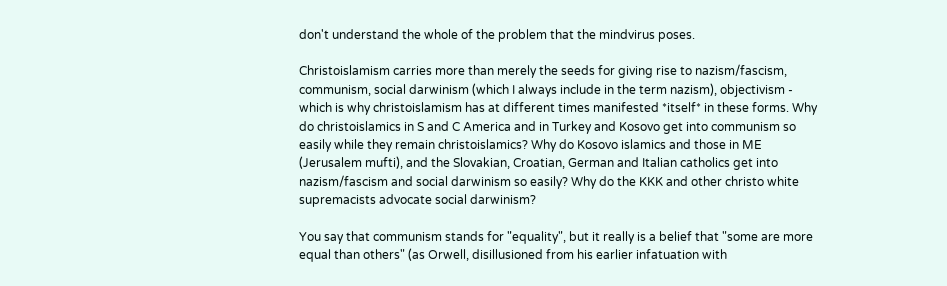don't understand the whole of the problem that the mindvirus poses.

Christoislamism carries more than merely the seeds for giving rise to nazism/fascism, communism, social darwinism (which I always include in the term nazism), objectivism - which is why christoislamism has at different times manifested *itself* in these forms. Why do christoislamics in S and C America and in Turkey and Kosovo get into communism so easily while they remain christoislamics? Why do Kosovo islamics and those in ME (Jerusalem mufti), and the Slovakian, Croatian, German and Italian catholics get into nazism/fascism and social darwinism so easily? Why do the KKK and other christo white supremacists advocate social darwinism?

You say that communism stands for "equality", but it really is a belief that "some are more equal than others" (as Orwell, disillusioned from his earlier infatuation with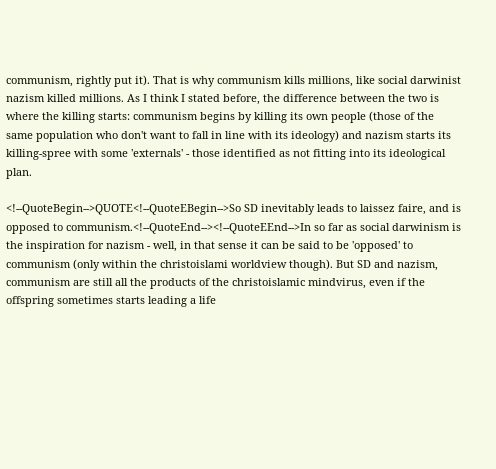communism, rightly put it). That is why communism kills millions, like social darwinist nazism killed millions. As I think I stated before, the difference between the two is where the killing starts: communism begins by killing its own people (those of the same population who don't want to fall in line with its ideology) and nazism starts its killing-spree with some 'externals' - those identified as not fitting into its ideological plan.

<!--QuoteBegin-->QUOTE<!--QuoteEBegin-->So SD inevitably leads to laissez faire, and is opposed to communism.<!--QuoteEnd--><!--QuoteEEnd-->In so far as social darwinism is the inspiration for nazism - well, in that sense it can be said to be 'opposed' to communism (only within the christoislami worldview though). But SD and nazism, communism are still all the products of the christoislamic mindvirus, even if the offspring sometimes starts leading a life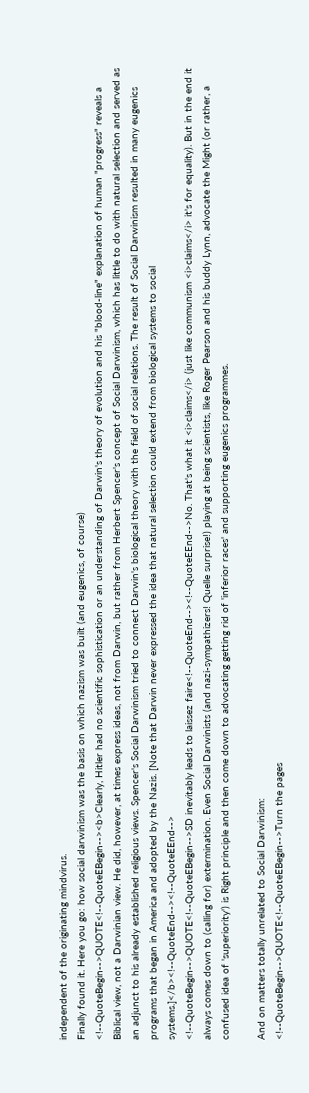independent of the originating mindvirus.
Finally found it. Here you go: how social darwinism was the basis on which nazism was built (and eugenics, of course)
<!--QuoteBegin-->QUOTE<!--QuoteEBegin--><b>Clearly, Hitler had no scientific sophistication or an understanding of Darwin's theory of evolution and his "blood-line" explanation of human "progress" reveals a Biblical view, not a Darwinian view. He did, however, at times express ideas, not from Darwin, but rather from Herbert Spencer's concept of Social Darwinism, which has little to do with natural selection and served as an adjunct to his already established religious views. Spencer's Social Darwinism tried to connect Darwin's biological theory with the field of social relations. The result of Social Darwinism resulted in many eugenics programs that began in America and adopted by the Nazis. [Note that Darwin never expressed the idea that natural selection could extend from biological systems to social systems.]</b><!--QuoteEnd--><!--QuoteEEnd-->
<!--QuoteBegin-->QUOTE<!--QuoteEBegin-->SD inevitably leads to laissez faire<!--QuoteEnd--><!--QuoteEEnd-->No. That's what it <i>claims</i> (just like communism <i>claims</i> it's for equality). But in the end it always comes down to (calling for) extermination. Even Social Darwinists (and nazi-sympathizers! Quelle surprise!) playing at being scientists, like Roger Pearson and his buddy Lynn, advocate the Might (or rather, a confused idea of 'superiority') is Right principle and then come down to advocating getting rid of 'inferior races' and supporting eugenics programmes.

And on matters totally unrelated to Social Darwinism:
<!--QuoteBegin-->QUOTE<!--QuoteEBegin-->Turn the pages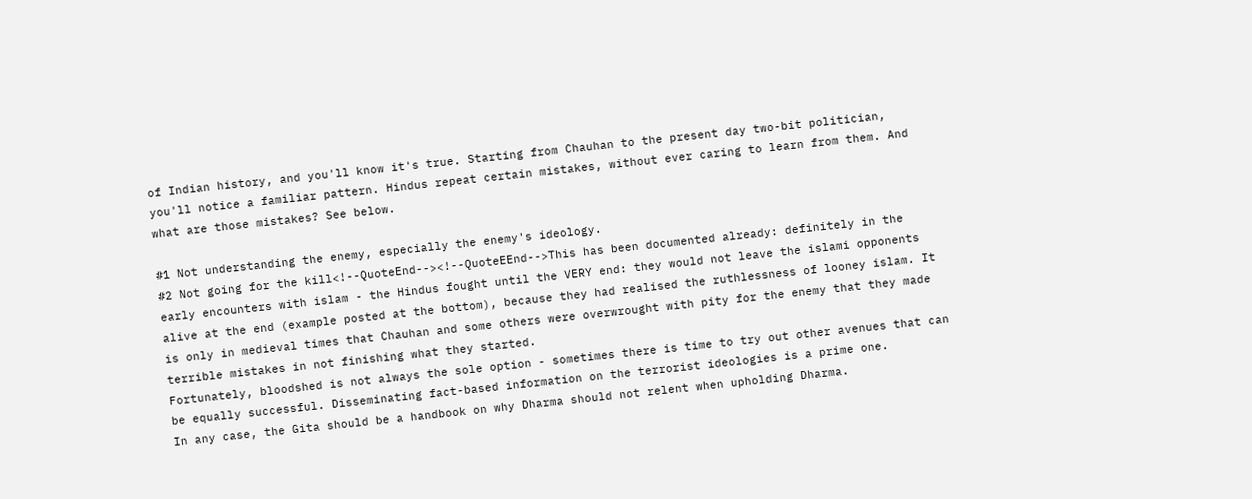of Indian history, and you'll know it's true. Starting from Chauhan to the present day two-bit politician, you'll notice a familiar pattern. Hindus repeat certain mistakes, without ever caring to learn from them. And what are those mistakes? See below.

#1 Not understanding the enemy, especially the enemy's ideology.
#2 Not going for the kill<!--QuoteEnd--><!--QuoteEEnd-->This has been documented already: definitely in the early encounters with islam - the Hindus fought until the VERY end: they would not leave the islami opponents alive at the end (example posted at the bottom), because they had realised the ruthlessness of looney islam. It is only in medieval times that Chauhan and some others were overwrought with pity for the enemy that they made terrible mistakes in not finishing what they started.
Fortunately, bloodshed is not always the sole option - sometimes there is time to try out other avenues that can be equally successful. Disseminating fact-based information on the terrorist ideologies is a prime one.
In any case, the Gita should be a handbook on why Dharma should not relent when upholding Dharma.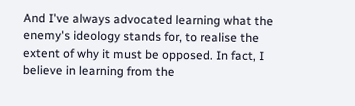And I've always advocated learning what the enemy's ideology stands for, to realise the extent of why it must be opposed. In fact, I believe in learning from the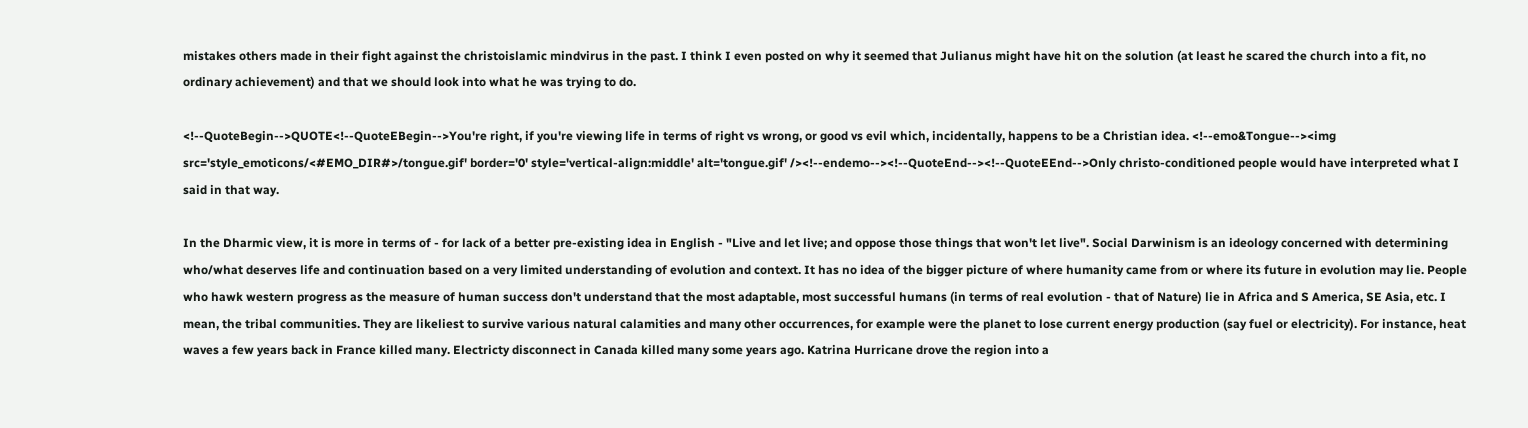mistakes others made in their fight against the christoislamic mindvirus in the past. I think I even posted on why it seemed that Julianus might have hit on the solution (at least he scared the church into a fit, no ordinary achievement) and that we should look into what he was trying to do.

<!--QuoteBegin-->QUOTE<!--QuoteEBegin-->You're right, if you're viewing life in terms of right vs wrong, or good vs evil which, incidentally, happens to be a Christian idea. <!--emo&Tongue--><img src='style_emoticons/<#EMO_DIR#>/tongue.gif' border='0' style='vertical-align:middle' alt='tongue.gif' /><!--endemo--><!--QuoteEnd--><!--QuoteEEnd-->Only christo-conditioned people would have interpreted what I said in that way.

In the Dharmic view, it is more in terms of - for lack of a better pre-existing idea in English - "Live and let live; and oppose those things that won't let live". Social Darwinism is an ideology concerned with determining who/what deserves life and continuation based on a very limited understanding of evolution and context. It has no idea of the bigger picture of where humanity came from or where its future in evolution may lie. People who hawk western progress as the measure of human success don't understand that the most adaptable, most successful humans (in terms of real evolution - that of Nature) lie in Africa and S America, SE Asia, etc. I mean, the tribal communities. They are likeliest to survive various natural calamities and many other occurrences, for example were the planet to lose current energy production (say fuel or electricity). For instance, heat waves a few years back in France killed many. Electricty disconnect in Canada killed many some years ago. Katrina Hurricane drove the region into a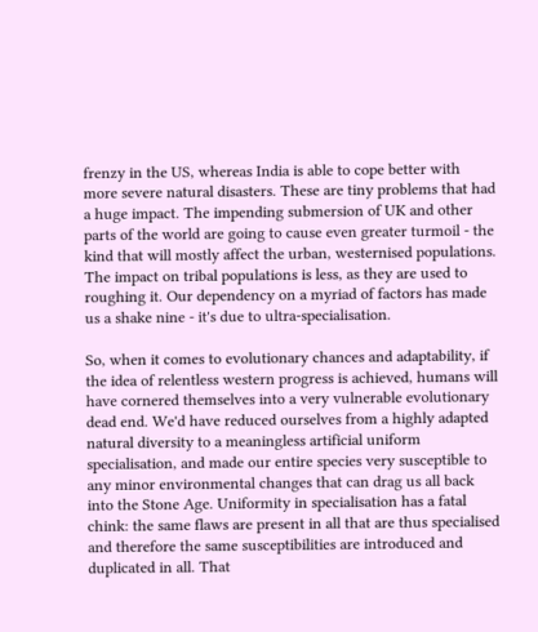frenzy in the US, whereas India is able to cope better with more severe natural disasters. These are tiny problems that had a huge impact. The impending submersion of UK and other parts of the world are going to cause even greater turmoil - the kind that will mostly affect the urban, westernised populations. The impact on tribal populations is less, as they are used to roughing it. Our dependency on a myriad of factors has made us a shake nine - it's due to ultra-specialisation.

So, when it comes to evolutionary chances and adaptability, if the idea of relentless western progress is achieved, humans will have cornered themselves into a very vulnerable evolutionary dead end. We'd have reduced ourselves from a highly adapted natural diversity to a meaningless artificial uniform specialisation, and made our entire species very susceptible to any minor environmental changes that can drag us all back into the Stone Age. Uniformity in specialisation has a fatal chink: the same flaws are present in all that are thus specialised and therefore the same susceptibilities are introduced and duplicated in all. That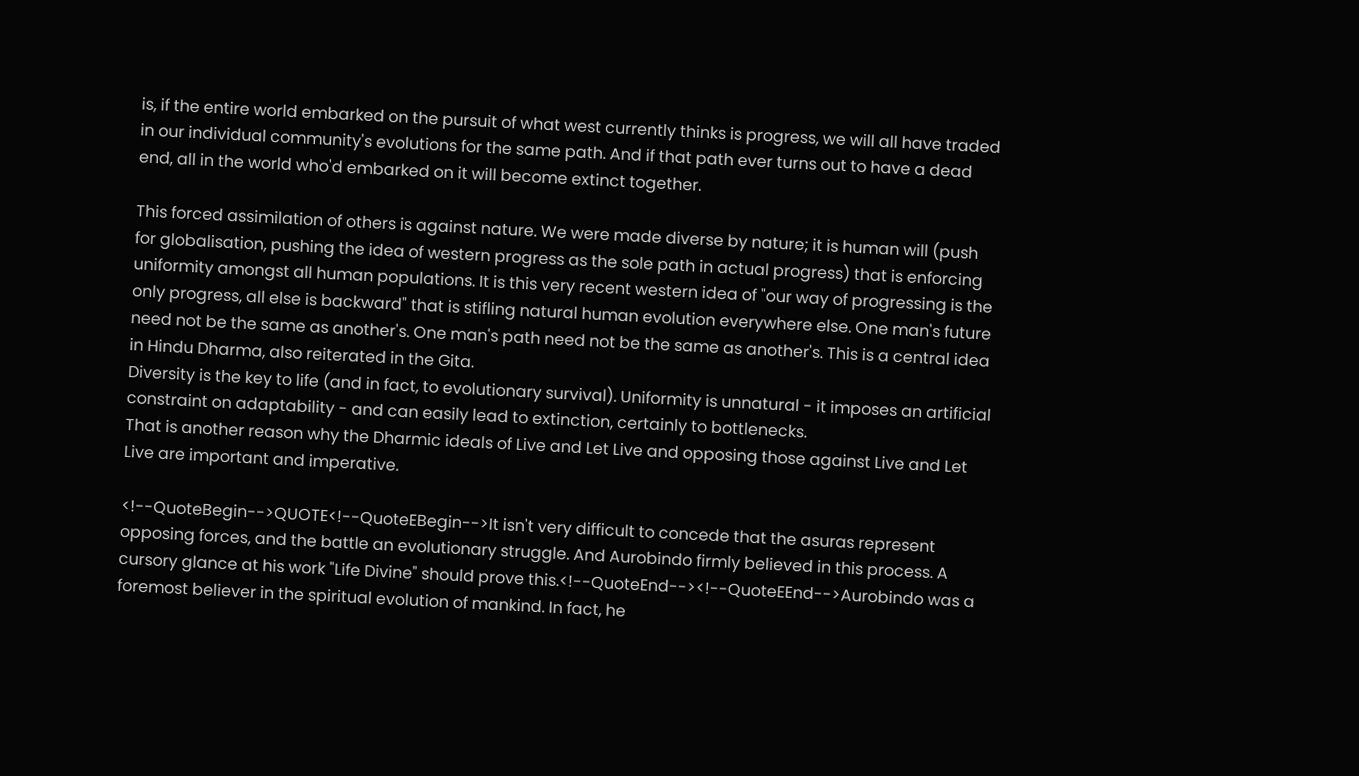is, if the entire world embarked on the pursuit of what west currently thinks is progress, we will all have traded in our individual community's evolutions for the same path. And if that path ever turns out to have a dead end, all in the world who'd embarked on it will become extinct together.

This forced assimilation of others is against nature. We were made diverse by nature; it is human will (push for globalisation, pushing the idea of western progress as the sole path in actual progress) that is enforcing uniformity amongst all human populations. It is this very recent western idea of "our way of progressing is the only progress, all else is backward" that is stifling natural human evolution everywhere else. One man's future need not be the same as another's. One man's path need not be the same as another's. This is a central idea in Hindu Dharma, also reiterated in the Gita.
Diversity is the key to life (and in fact, to evolutionary survival). Uniformity is unnatural - it imposes an artificial constraint on adaptability - and can easily lead to extinction, certainly to bottlenecks.
That is another reason why the Dharmic ideals of Live and Let Live and opposing those against Live and Let Live are important and imperative.

<!--QuoteBegin-->QUOTE<!--QuoteEBegin-->It isn't very difficult to concede that the asuras represent opposing forces, and the battle an evolutionary struggle. And Aurobindo firmly believed in this process. A cursory glance at his work "Life Divine" should prove this.<!--QuoteEnd--><!--QuoteEEnd-->Aurobindo was a foremost believer in the spiritual evolution of mankind. In fact, he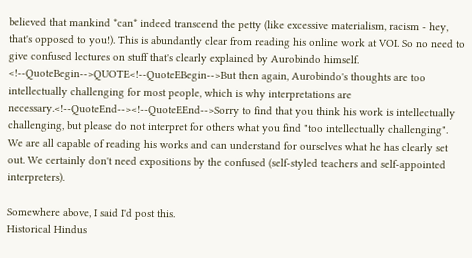believed that mankind *can* indeed transcend the petty (like excessive materialism, racism - hey, that's opposed to you!). This is abundantly clear from reading his online work at VOI. So no need to give confused lectures on stuff that's clearly explained by Aurobindo himself.
<!--QuoteBegin-->QUOTE<!--QuoteEBegin-->But then again, Aurobindo's thoughts are too intellectually challenging for most people, which is why interpretations are necessary.<!--QuoteEnd--><!--QuoteEEnd-->Sorry to find that you think his work is intellectually challenging, but please do not interpret for others what you find "too intellectually challenging". We are all capable of reading his works and can understand for ourselves what he has clearly set out. We certainly don't need expositions by the confused (self-styled teachers and self-appointed interpreters).

Somewhere above, I said I'd post this.
Historical Hindus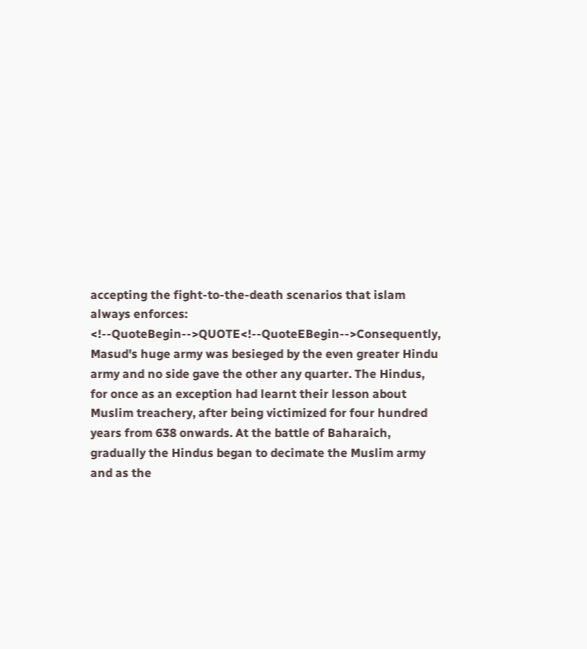accepting the fight-to-the-death scenarios that islam always enforces:
<!--QuoteBegin-->QUOTE<!--QuoteEBegin-->Consequently, Masud's huge army was besieged by the even greater Hindu army and no side gave the other any quarter. The Hindus, for once as an exception had learnt their lesson about Muslim treachery, after being victimized for four hundred years from 638 onwards. At the battle of Baharaich, gradually the Hindus began to decimate the Muslim army and as the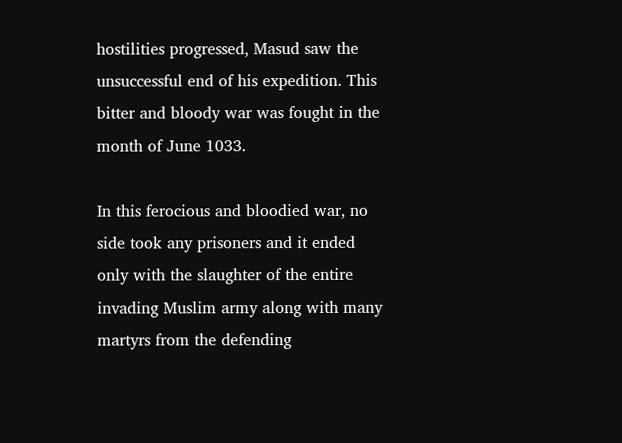hostilities progressed, Masud saw the unsuccessful end of his expedition. This bitter and bloody war was fought in the month of June 1033.

In this ferocious and bloodied war, no side took any prisoners and it ended only with the slaughter of the entire invading Muslim army along with many martyrs from the defending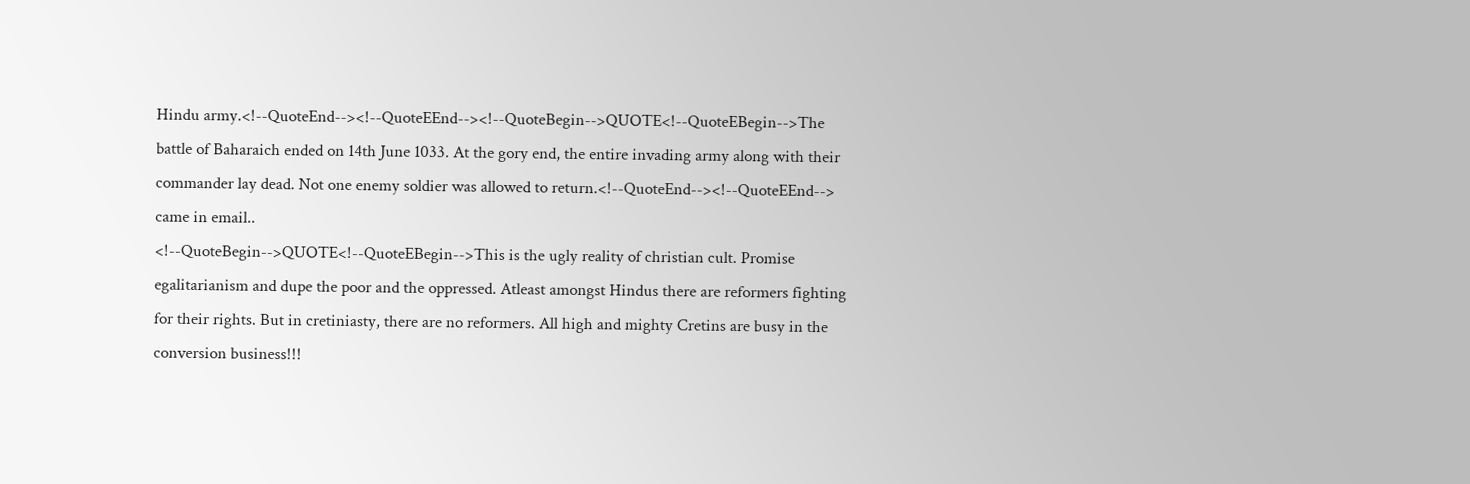Hindu army.<!--QuoteEnd--><!--QuoteEEnd--><!--QuoteBegin-->QUOTE<!--QuoteEBegin-->The battle of Baharaich ended on 14th June 1033. At the gory end, the entire invading army along with their commander lay dead. Not one enemy soldier was allowed to return.<!--QuoteEnd--><!--QuoteEEnd-->
came in email..
<!--QuoteBegin-->QUOTE<!--QuoteEBegin-->This is the ugly reality of christian cult. Promise egalitarianism and dupe the poor and the oppressed. Atleast amongst Hindus there are reformers fighting for their rights. But in cretiniasty, there are no reformers. All high and mighty Cretins are busy in the conversion business!!!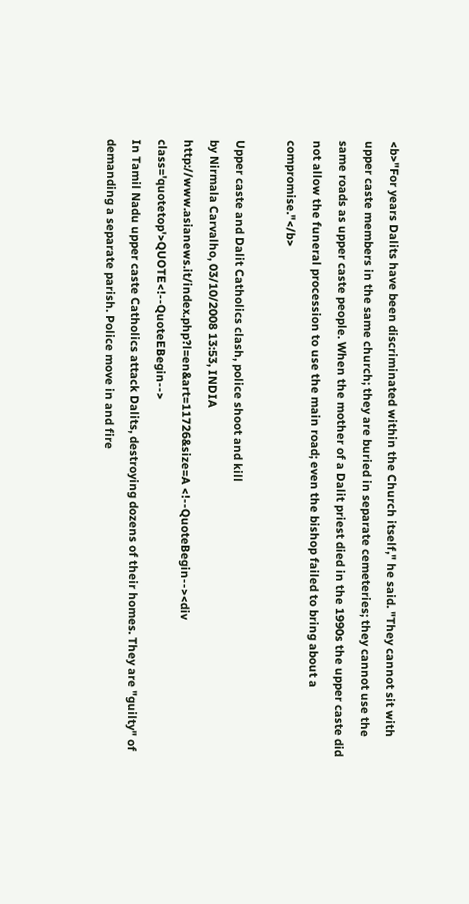<b>"For years Dalits have been discriminated within the Church itself," he said. "They cannot sit with upper caste members in the same church; they are buried in separate cemeteries; they cannot use the same roads as upper caste people. When the mother of a Dalit priest died in the 1990s the upper caste did not allow the funeral procession to use the main road; even the bishop failed to bring about a compromise."</b>

Upper caste and Dalit Catholics clash, police shoot and kill
by Nirmala Carvalho, 03/10/2008 13:53, INDIA
http://www.asianews.it/index.php?l=en&art=11726&size=A <!--QuoteBegin--><div class='quotetop'>QUOTE<!--QuoteEBegin-->
In Tamil Nadu upper caste Catholics attack Dalits, destroying dozens of their homes. They are "guilty" of demanding a separate parish. Police move in and fire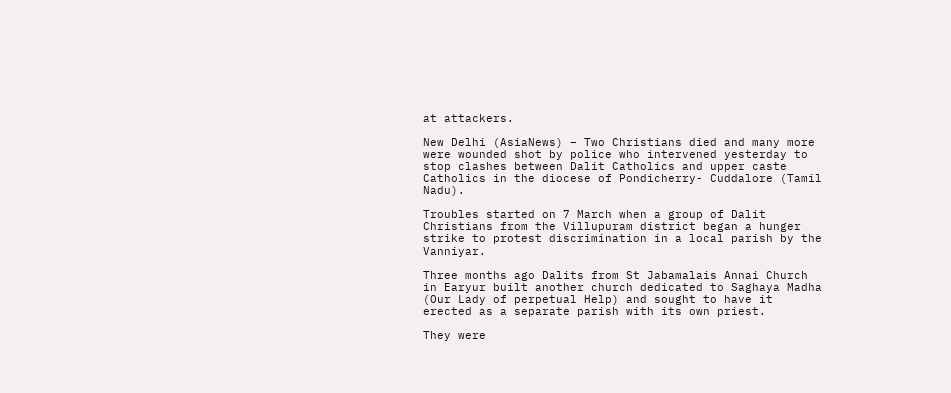at attackers.

New Delhi (AsiaNews) – Two Christians died and many more were wounded shot by police who intervened yesterday to stop clashes between Dalit Catholics and upper caste Catholics in the diocese of Pondicherry- Cuddalore (Tamil Nadu).

Troubles started on 7 March when a group of Dalit Christians from the Villupuram district began a hunger strike to protest discrimination in a local parish by the Vanniyar.

Three months ago Dalits from St Jabamalais Annai Church in Earyur built another church dedicated to Saghaya Madha (Our Lady of perpetual Help) and sought to have it erected as a separate parish with its own priest.

They were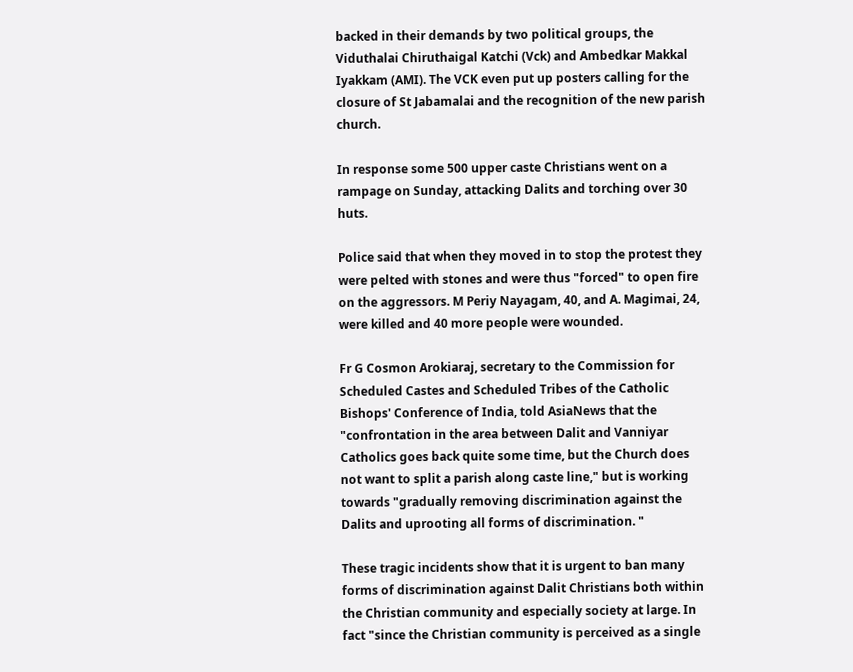backed in their demands by two political groups, the Viduthalai Chiruthaigal Katchi (Vck) and Ambedkar Makkal Iyakkam (AMI). The VCK even put up posters calling for the closure of St Jabamalai and the recognition of the new parish church.

In response some 500 upper caste Christians went on a rampage on Sunday, attacking Dalits and torching over 30 huts.

Police said that when they moved in to stop the protest they were pelted with stones and were thus "forced" to open fire on the aggressors. M Periy Nayagam, 40, and A. Magimai, 24, were killed and 40 more people were wounded.

Fr G Cosmon Arokiaraj, secretary to the Commission for Scheduled Castes and Scheduled Tribes of the Catholic Bishops' Conference of India, told AsiaNews that the "confrontation in the area between Dalit and Vanniyar Catholics goes back quite some time, but the Church does not want to split a parish along caste line," but is working towards "gradually removing discrimination against the Dalits and uprooting all forms of discrimination. "

These tragic incidents show that it is urgent to ban many forms of discrimination against Dalit Christians both within the Christian community and especially society at large. In fact "since the Christian community is perceived as a single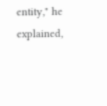entity," he explained,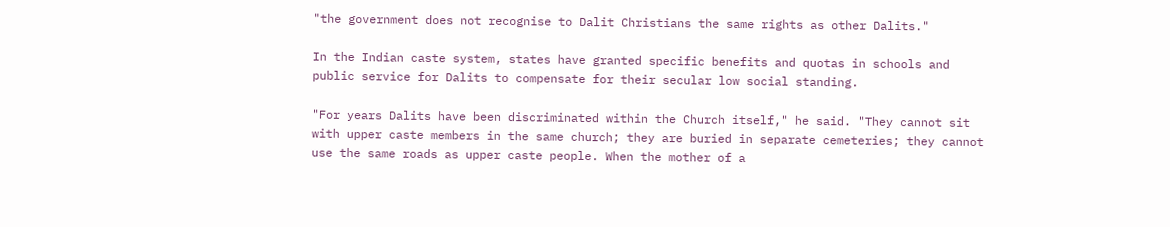"the government does not recognise to Dalit Christians the same rights as other Dalits."

In the Indian caste system, states have granted specific benefits and quotas in schools and public service for Dalits to compensate for their secular low social standing.

"For years Dalits have been discriminated within the Church itself," he said. "They cannot sit with upper caste members in the same church; they are buried in separate cemeteries; they cannot use the same roads as upper caste people. When the mother of a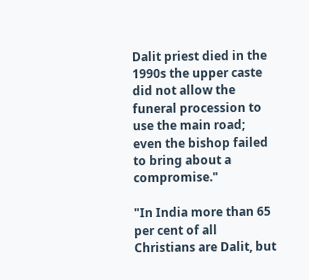Dalit priest died in the 1990s the upper caste did not allow the funeral procession to use the main road; even the bishop failed to bring about a compromise."

"In India more than 65 per cent of all Christians are Dalit, but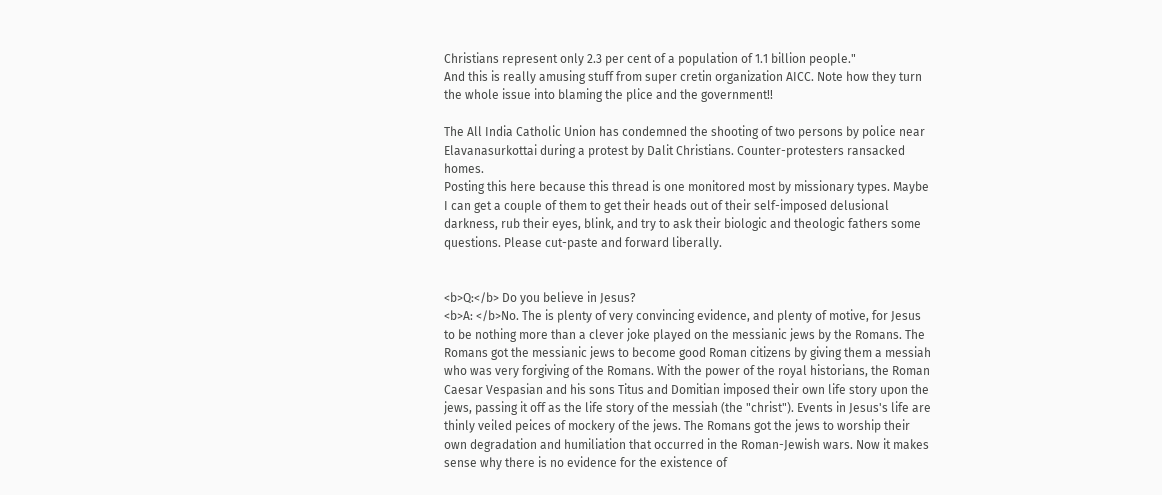Christians represent only 2.3 per cent of a population of 1.1 billion people."
And this is really amusing stuff from super cretin organization AICC. Note how they turn the whole issue into blaming the plice and the government!!

The All India Catholic Union has condemned the shooting of two persons by police near Elavanasurkottai during a protest by Dalit Christians. Counter-protesters ransacked homes.
Posting this here because this thread is one monitored most by missionary types. Maybe I can get a couple of them to get their heads out of their self-imposed delusional darkness, rub their eyes, blink, and try to ask their biologic and theologic fathers some questions. Please cut-paste and forward liberally.


<b>Q:</b> Do you believe in Jesus?
<b>A: </b>No. The is plenty of very convincing evidence, and plenty of motive, for Jesus to be nothing more than a clever joke played on the messianic jews by the Romans. The Romans got the messianic jews to become good Roman citizens by giving them a messiah who was very forgiving of the Romans. With the power of the royal historians, the Roman Caesar Vespasian and his sons Titus and Domitian imposed their own life story upon the jews, passing it off as the life story of the messiah (the "christ"). Events in Jesus's life are thinly veiled peices of mockery of the jews. The Romans got the jews to worship their own degradation and humiliation that occurred in the Roman-Jewish wars. Now it makes sense why there is no evidence for the existence of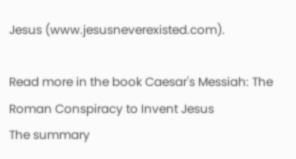Jesus (www.jesusneverexisted.com).

Read more in the book Caesar's Messiah: The Roman Conspiracy to Invent Jesus
The summary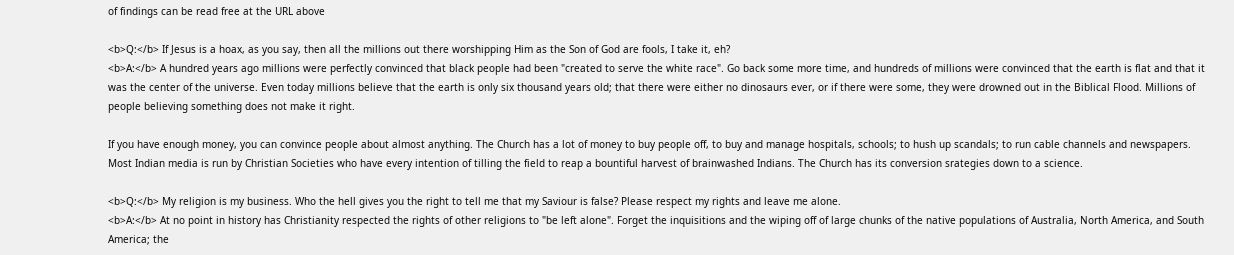of findings can be read free at the URL above

<b>Q:</b> If Jesus is a hoax, as you say, then all the millions out there worshipping Him as the Son of God are fools, I take it, eh?
<b>A:</b> A hundred years ago millions were perfectly convinced that black people had been "created to serve the white race". Go back some more time, and hundreds of millions were convinced that the earth is flat and that it was the center of the universe. Even today millions believe that the earth is only six thousand years old; that there were either no dinosaurs ever, or if there were some, they were drowned out in the Biblical Flood. Millions of people believing something does not make it right.

If you have enough money, you can convince people about almost anything. The Church has a lot of money to buy people off, to buy and manage hospitals, schools; to hush up scandals; to run cable channels and newspapers. Most Indian media is run by Christian Societies who have every intention of tilling the field to reap a bountiful harvest of brainwashed Indians. The Church has its conversion srategies down to a science.

<b>Q:</b> My religion is my business. Who the hell gives you the right to tell me that my Saviour is false? Please respect my rights and leave me alone.
<b>A:</b> At no point in history has Christianity respected the rights of other religions to "be left alone". Forget the inquisitions and the wiping off of large chunks of the native populations of Australia, North America, and South America; the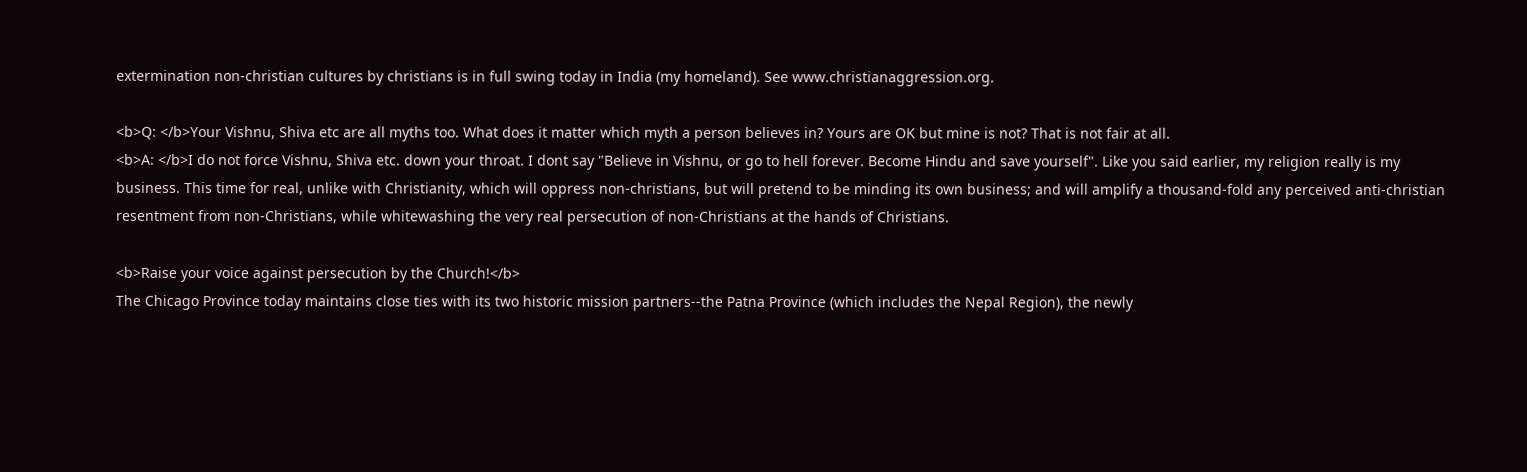extermination non-christian cultures by christians is in full swing today in India (my homeland). See www.christianaggression.org.

<b>Q: </b>Your Vishnu, Shiva etc are all myths too. What does it matter which myth a person believes in? Yours are OK but mine is not? That is not fair at all.
<b>A: </b>I do not force Vishnu, Shiva etc. down your throat. I dont say "Believe in Vishnu, or go to hell forever. Become Hindu and save yourself". Like you said earlier, my religion really is my business. This time for real, unlike with Christianity, which will oppress non-christians, but will pretend to be minding its own business; and will amplify a thousand-fold any perceived anti-christian resentment from non-Christians, while whitewashing the very real persecution of non-Christians at the hands of Christians.

<b>Raise your voice against persecution by the Church!</b>
The Chicago Province today maintains close ties with its two historic mission partners--the Patna Province (which includes the Nepal Region), the newly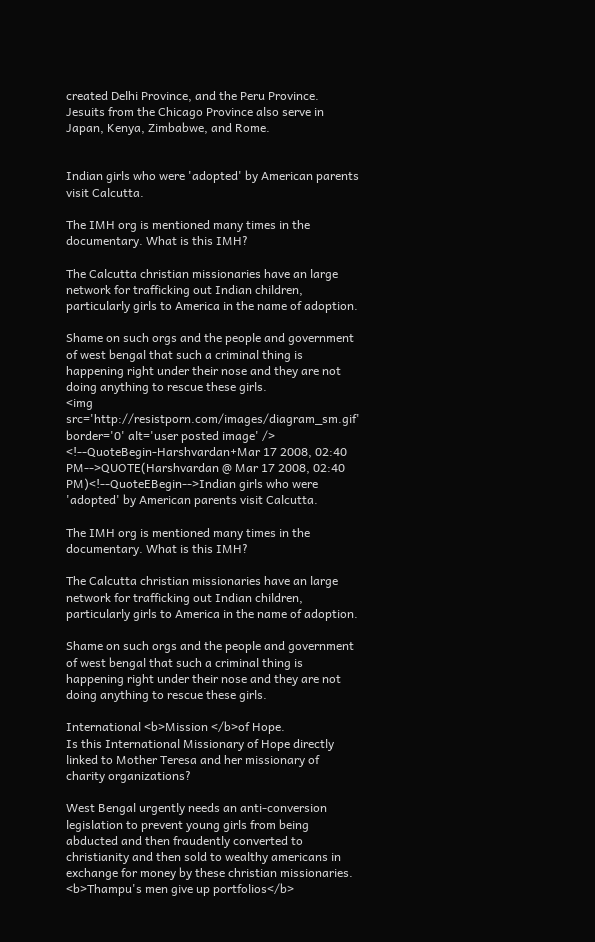created Delhi Province, and the Peru Province. Jesuits from the Chicago Province also serve in Japan, Kenya, Zimbabwe, and Rome.


Indian girls who were 'adopted' by American parents visit Calcutta.

The IMH org is mentioned many times in the documentary. What is this IMH?

The Calcutta christian missionaries have an large network for trafficking out Indian children, particularly girls to America in the name of adoption.

Shame on such orgs and the people and government of west bengal that such a criminal thing is happening right under their nose and they are not doing anything to rescue these girls.
<img src='http://resistporn.com/images/diagram_sm.gif' border='0' alt='user posted image' />
<!--QuoteBegin-Harshvardan+Mar 17 2008, 02:40 PM-->QUOTE(Harshvardan @ Mar 17 2008, 02:40 PM)<!--QuoteEBegin-->Indian girls who were 'adopted' by American parents visit Calcutta.

The IMH org is mentioned many times in the documentary. What is this IMH?

The Calcutta christian missionaries have an large network for trafficking out Indian children, particularly girls to America in the name of adoption.

Shame on such orgs and the people and government of west bengal that such a criminal thing is happening right under their nose and they are not doing anything to rescue these girls.

International <b>Mission </b>of Hope.
Is this International Missionary of Hope directly linked to Mother Teresa and her missionary of charity organizations?

West Bengal urgently needs an anti-conversion legislation to prevent young girls from being abducted and then fraudently converted to christianity and then sold to wealthy americans in exchange for money by these christian missionaries.
<b>Thampu's men give up portfolios</b>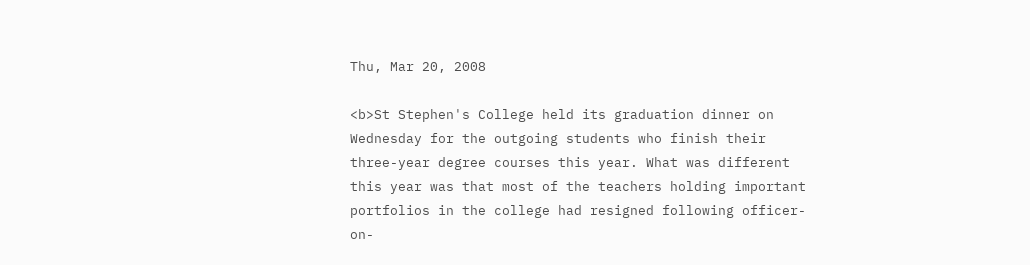Thu, Mar 20, 2008

<b>St Stephen's College held its graduation dinner on Wednesday for the outgoing students who finish their three-year degree courses this year. What was different this year was that most of the teachers holding important portfolios in the college had resigned following officer-on-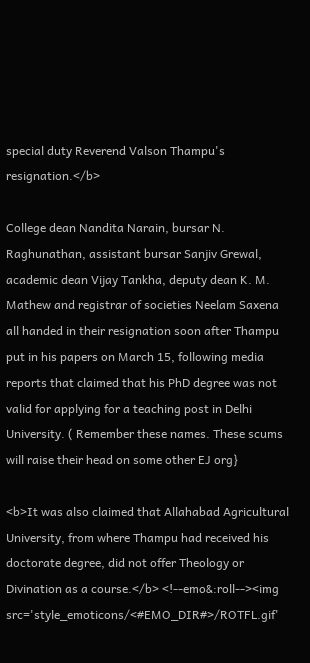special duty Reverend Valson Thampu's resignation.</b>

College dean Nandita Narain, bursar N. Raghunathan, assistant bursar Sanjiv Grewal, academic dean Vijay Tankha, deputy dean K. M. Mathew and registrar of societies Neelam Saxena all handed in their resignation soon after Thampu put in his papers on March 15, following media reports that claimed that his PhD degree was not valid for applying for a teaching post in Delhi University. ( Remember these names. These scums will raise their head on some other EJ org}

<b>It was also claimed that Allahabad Agricultural University, from where Thampu had received his doctorate degree, did not offer Theology or Divination as a course.</b> <!--emo&:roll--><img src='style_emoticons/<#EMO_DIR#>/ROTFL.gif'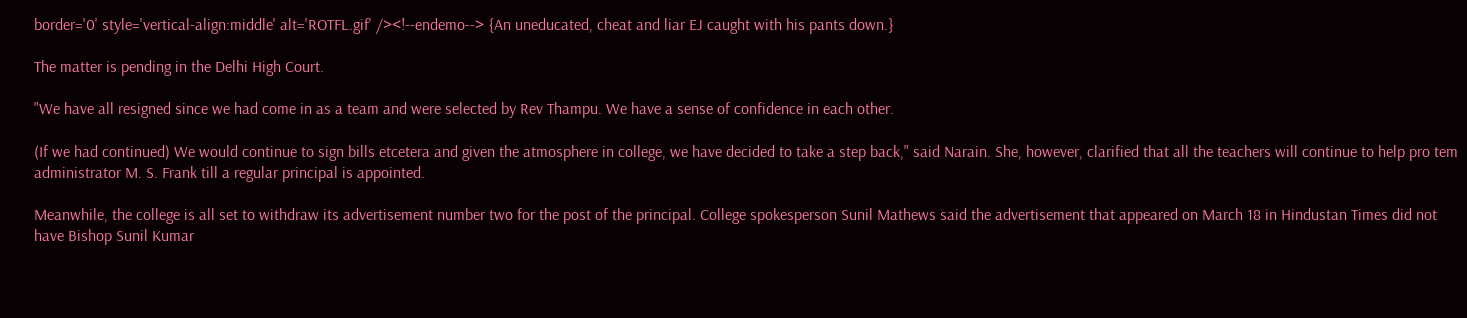border='0' style='vertical-align:middle' alt='ROTFL.gif' /><!--endemo--> {An uneducated, cheat and liar EJ caught with his pants down.}

The matter is pending in the Delhi High Court.

"We have all resigned since we had come in as a team and were selected by Rev Thampu. We have a sense of confidence in each other.

(If we had continued) We would continue to sign bills etcetera and given the atmosphere in college, we have decided to take a step back," said Narain. She, however, clarified that all the teachers will continue to help pro tem administrator M. S. Frank till a regular principal is appointed.

Meanwhile, the college is all set to withdraw its advertisement number two for the post of the principal. College spokesperson Sunil Mathews said the advertisement that appeared on March 18 in Hindustan Times did not have Bishop Sunil Kumar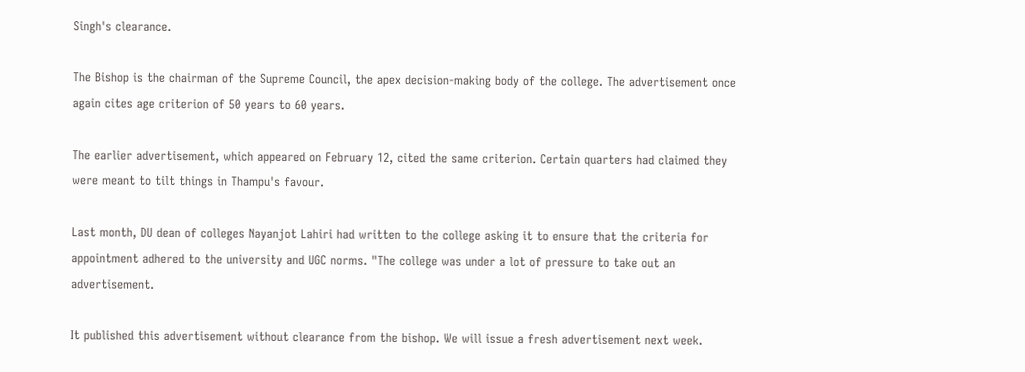Singh's clearance.

The Bishop is the chairman of the Supreme Council, the apex decision-making body of the college. The advertisement once again cites age criterion of 50 years to 60 years.

The earlier advertisement, which appeared on February 12, cited the same criterion. Certain quarters had claimed they were meant to tilt things in Thampu's favour.

Last month, DU dean of colleges Nayanjot Lahiri had written to the college asking it to ensure that the criteria for appointment adhered to the university and UGC norms. "The college was under a lot of pressure to take out an advertisement.

It published this advertisement without clearance from the bishop. We will issue a fresh advertisement next week.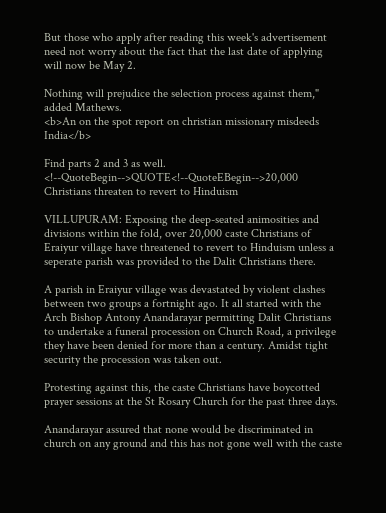But those who apply after reading this week's advertisement need not worry about the fact that the last date of applying will now be May 2.

Nothing will prejudice the selection process against them," added Mathews.
<b>An on the spot report on christian missionary misdeeds India</b>

Find parts 2 and 3 as well.
<!--QuoteBegin-->QUOTE<!--QuoteEBegin-->20,000 Christians threaten to revert to Hinduism

VILLUPURAM: Exposing the deep-seated animosities and divisions within the fold, over 20,000 caste Christians of Eraiyur village have threatened to revert to Hinduism unless a seperate parish was provided to the Dalit Christians there.

A parish in Eraiyur village was devastated by violent clashes between two groups a fortnight ago. It all started with the Arch Bishop Antony Anandarayar permitting Dalit Christians to undertake a funeral procession on Church Road, a privilege they have been denied for more than a century. Amidst tight security the procession was taken out.

Protesting against this, the caste Christians have boycotted prayer sessions at the St Rosary Church for the past three days.

Anandarayar assured that none would be discriminated in church on any ground and this has not gone well with the caste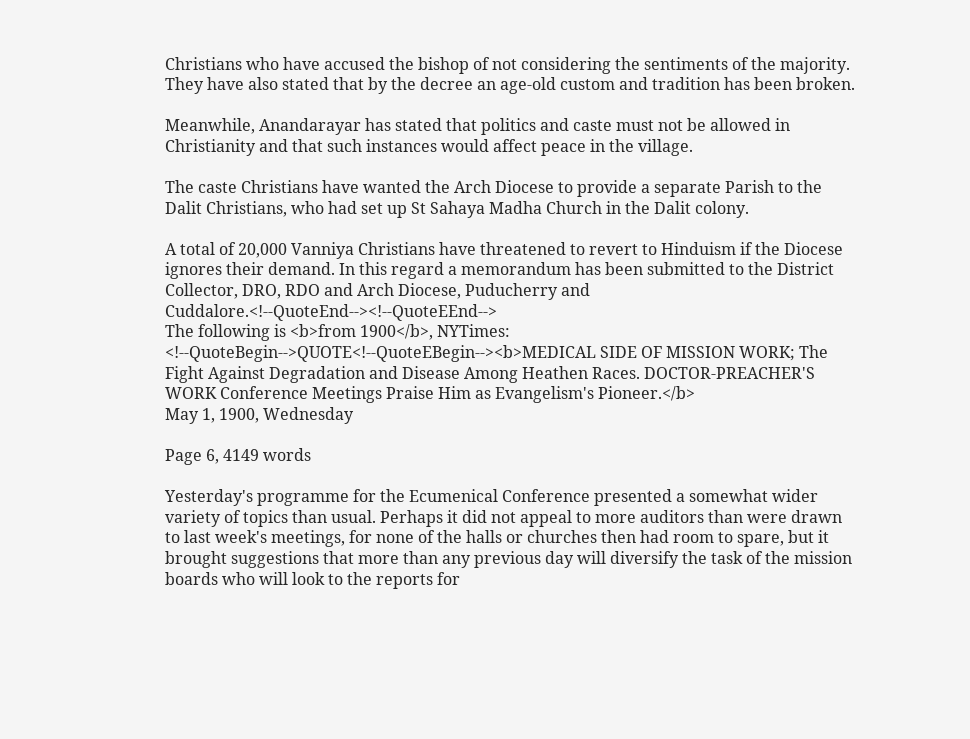Christians who have accused the bishop of not considering the sentiments of the majority. They have also stated that by the decree an age-old custom and tradition has been broken.

Meanwhile, Anandarayar has stated that politics and caste must not be allowed in Christianity and that such instances would affect peace in the village.

The caste Christians have wanted the Arch Diocese to provide a separate Parish to the Dalit Christians, who had set up St Sahaya Madha Church in the Dalit colony.

A total of 20,000 Vanniya Christians have threatened to revert to Hinduism if the Diocese ignores their demand. In this regard a memorandum has been submitted to the District Collector, DRO, RDO and Arch Diocese, Puducherry and Cuddalore.<!--QuoteEnd--><!--QuoteEEnd-->
The following is <b>from 1900</b>, NYTimes:
<!--QuoteBegin-->QUOTE<!--QuoteEBegin--><b>MEDICAL SIDE OF MISSION WORK; The Fight Against Degradation and Disease Among Heathen Races. DOCTOR-PREACHER'S WORK Conference Meetings Praise Him as Evangelism's Pioneer.</b>
May 1, 1900, Wednesday

Page 6, 4149 words

Yesterday's programme for the Ecumenical Conference presented a somewhat wider variety of topics than usual. Perhaps it did not appeal to more auditors than were drawn to last week's meetings, for none of the halls or churches then had room to spare, but it brought suggestions that more than any previous day will diversify the task of the mission boards who will look to the reports for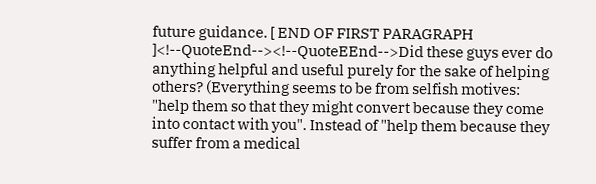future guidance. [ END OF FIRST PARAGRAPH ]<!--QuoteEnd--><!--QuoteEEnd-->Did these guys ever do anything helpful and useful purely for the sake of helping others? (Everything seems to be from selfish motives: "help them so that they might convert because they come into contact with you". Instead of "help them because they suffer from a medical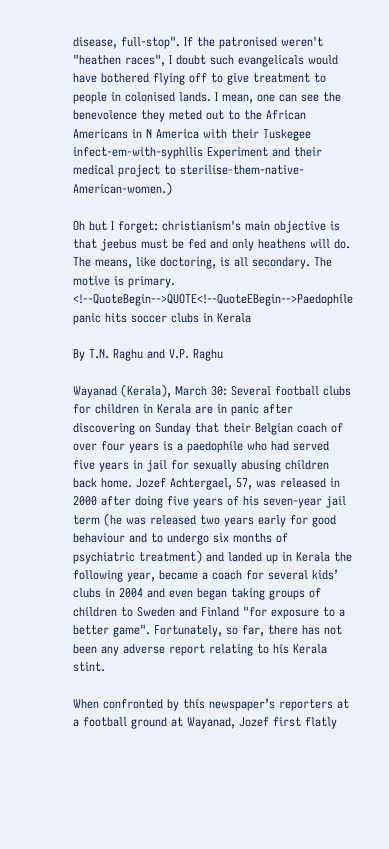disease, full-stop". If the patronised weren't "heathen races", I doubt such evangelicals would have bothered flying off to give treatment to people in colonised lands. I mean, one can see the benevolence they meted out to the African Americans in N America with their Tuskegee infect-em-with-syphilis Experiment and their medical project to sterilise-them-native-American-women.)

Oh but I forget: christianism's main objective is that jeebus must be fed and only heathens will do. The means, like doctoring, is all secondary. The motive is primary.
<!--QuoteBegin-->QUOTE<!--QuoteEBegin-->Paedophile panic hits soccer clubs in Kerala

By T.N. Raghu and V.P. Raghu

Wayanad (Kerala), March 30: Several football clubs for children in Kerala are in panic after discovering on Sunday that their Belgian coach of over four years is a paedophile who had served five years in jail for sexually abusing children back home. Jozef Achtergael, 57, was released in 2000 after doing five years of his seven-year jail term (he was released two years early for good behaviour and to undergo six months of psychiatric treatment) and landed up in Kerala the following year, became a coach for several kids’ clubs in 2004 and even began taking groups of children to Sweden and Finland "for exposure to a better game". Fortunately, so far, there has not been any adverse report relating to his Kerala stint.

When confronted by this newspaper’s reporters at a football ground at Wayanad, Jozef first flatly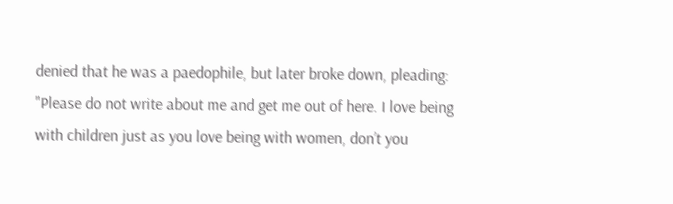denied that he was a paedophile, but later broke down, pleading: "Please do not write about me and get me out of here. I love being with children just as you love being with women, don’t you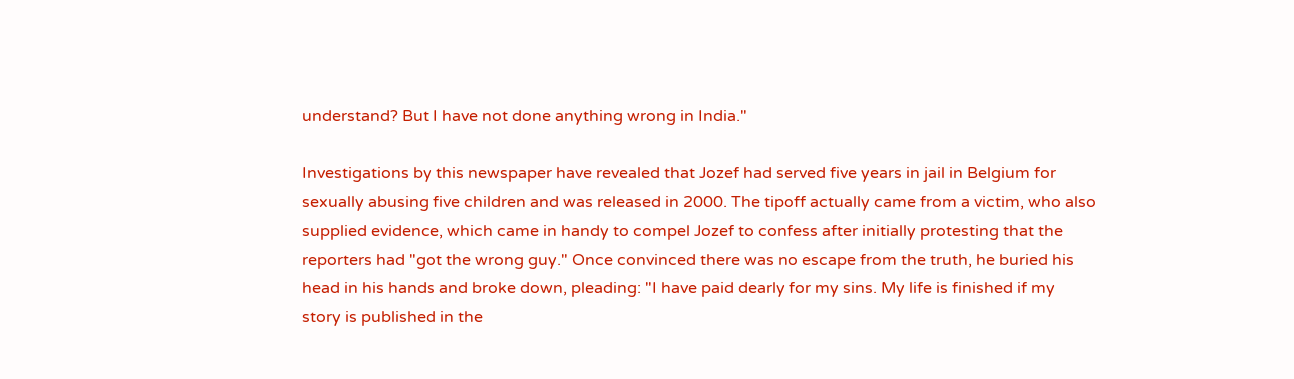understand? But I have not done anything wrong in India."

Investigations by this newspaper have revealed that Jozef had served five years in jail in Belgium for sexually abusing five children and was released in 2000. The tipoff actually came from a victim, who also supplied evidence, which came in handy to compel Jozef to confess after initially protesting that the reporters had "got the wrong guy." Once convinced there was no escape from the truth, he buried his head in his hands and broke down, pleading: "I have paid dearly for my sins. My life is finished if my story is published in the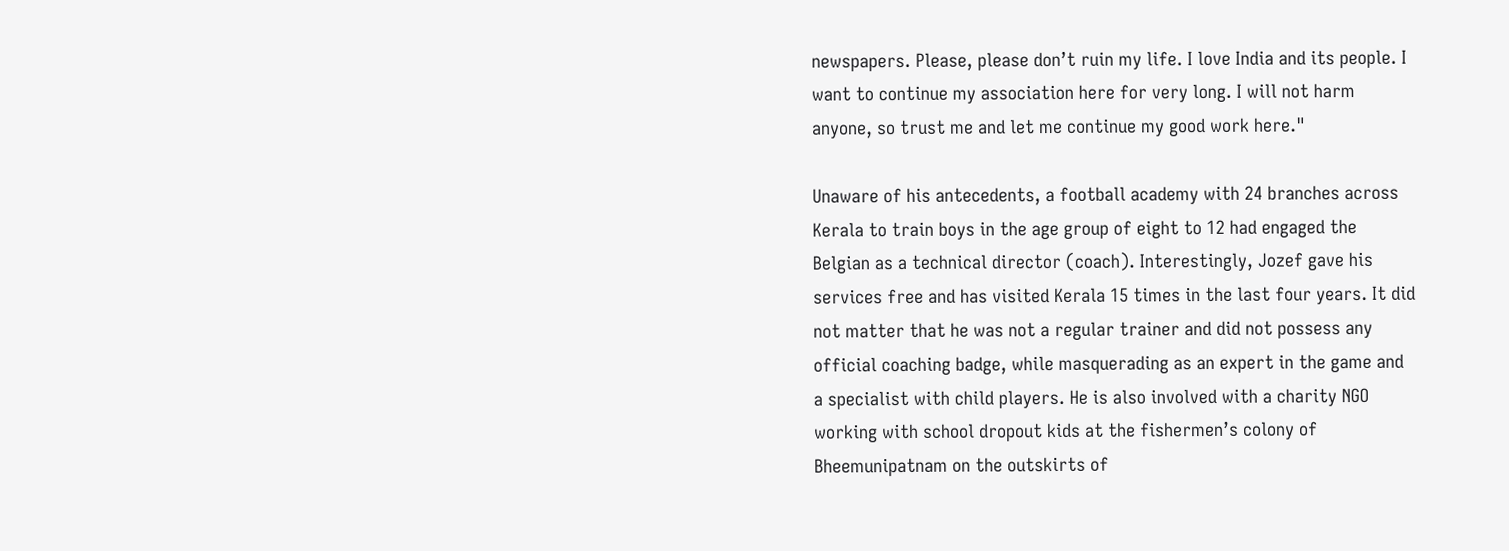newspapers. Please, please don’t ruin my life. I love India and its people. I want to continue my association here for very long. I will not harm anyone, so trust me and let me continue my good work here."

Unaware of his antecedents, a football academy with 24 branches across Kerala to train boys in the age group of eight to 12 had engaged the Belgian as a technical director (coach). Interestingly, Jozef gave his services free and has visited Kerala 15 times in the last four years. It did not matter that he was not a regular trainer and did not possess any official coaching badge, while masquerading as an expert in the game and a specialist with child players. He is also involved with a charity NGO working with school dropout kids at the fishermen’s colony of Bheemunipatnam on the outskirts of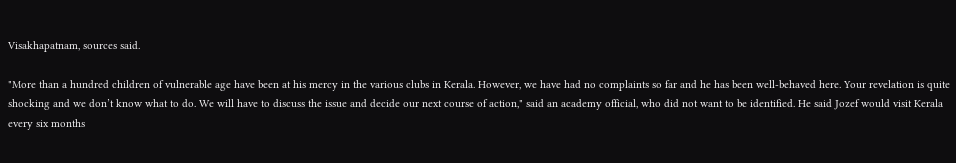Visakhapatnam, sources said.

"More than a hundred children of vulnerable age have been at his mercy in the various clubs in Kerala. However, we have had no complaints so far and he has been well-behaved here. Your revelation is quite shocking and we don’t know what to do. We will have to discuss the issue and decide our next course of action," said an academy official, who did not want to be identified. He said Jozef would visit Kerala every six months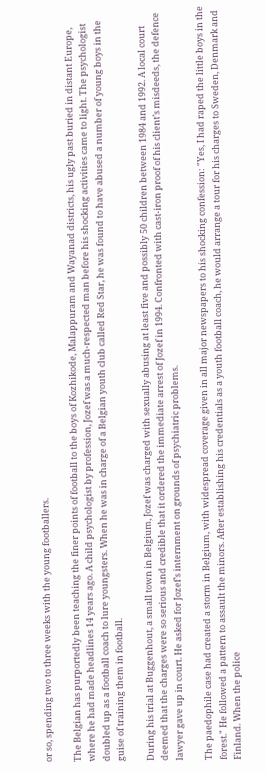or so, spending two to three weeks with the young footballers.

The Belgian has purportedly been teaching the finer points of football to the boys of Kozhikode, Malappuram and Wayanad districts, his ugly past buried in distant Europe, where he had made headlines 14 years ago. A child psychologist by profession, Jozef was a much-respected man before his shocking activities came to light. The psychologist doubled up as a football coach to lure youngsters. When he was in charge of a Belgian youth club called Red Star, he was found to have abused a number of young boys in the guise of training them in football.

During his trial at Buggenhout, a small town in Belgium, Jozef was charged with sexually abusing at least five and possibly 50 children between 1984 and 1992. A local court deemed that the charges were so serious and credible that it ordered the immediate arrest of Jozef in 1994. Confronted with cast-iron proof of his client’s misdeeds, the defence lawyer gave up in court. He asked for Jozef’s internment on grounds of psychiatric problems.

The paedophile case had created a storm in Belgium, with widespread coverage given in all major newspapers to his shocking confession: "Yes, I had raped the little boys in the forest." He followed a pattern to assault the minors. After establishing his credentials as a youth football coach, he would arrange a tour for his charges to Sweden, Denmark and Finland. When the police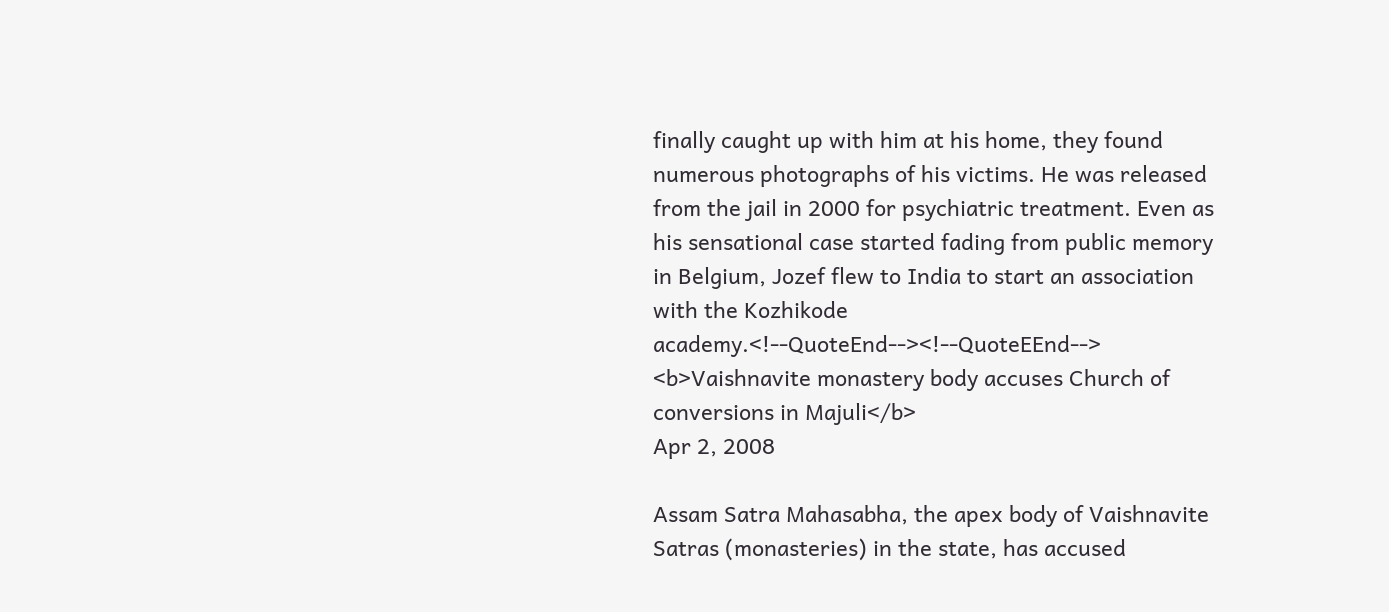finally caught up with him at his home, they found numerous photographs of his victims. He was released from the jail in 2000 for psychiatric treatment. Even as his sensational case started fading from public memory in Belgium, Jozef flew to India to start an association with the Kozhikode academy.<!--QuoteEnd--><!--QuoteEEnd-->
<b>Vaishnavite monastery body accuses Church of conversions in Majuli</b>
Apr 2, 2008

Assam Satra Mahasabha, the apex body of Vaishnavite Satras (monasteries) in the state, has accused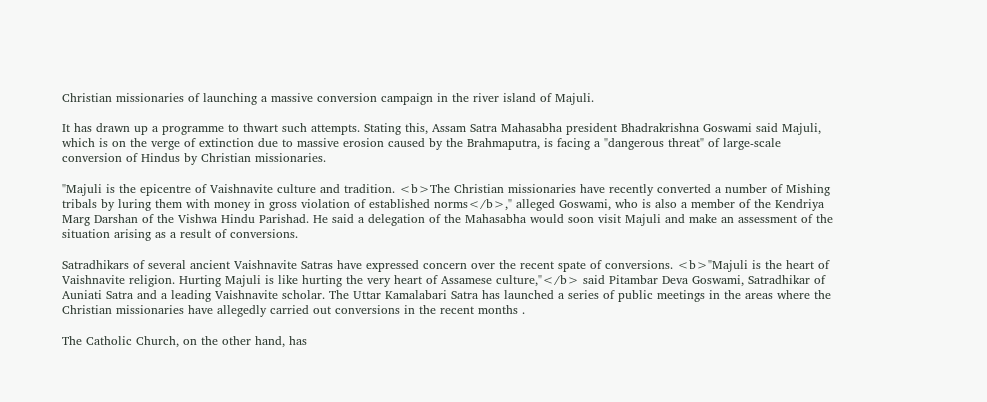Christian missionaries of launching a massive conversion campaign in the river island of Majuli.

It has drawn up a programme to thwart such attempts. Stating this, Assam Satra Mahasabha president Bhadrakrishna Goswami said Majuli, which is on the verge of extinction due to massive erosion caused by the Brahmaputra, is facing a "dangerous threat" of large-scale conversion of Hindus by Christian missionaries.

"Majuli is the epicentre of Vaishnavite culture and tradition. <b>The Christian missionaries have recently converted a number of Mishing tribals by luring them with money in gross violation of established norms</b>," alleged Goswami, who is also a member of the Kendriya Marg Darshan of the Vishwa Hindu Parishad. He said a delegation of the Mahasabha would soon visit Majuli and make an assessment of the situation arising as a result of conversions.

Satradhikars of several ancient Vaishnavite Satras have expressed concern over the recent spate of conversions. <b>"Majuli is the heart of Vaishnavite religion. Hurting Majuli is like hurting the very heart of Assamese culture,"</b> said Pitambar Deva Goswami, Satradhikar of Auniati Satra and a leading Vaishnavite scholar. The Uttar Kamalabari Satra has launched a series of public meetings in the areas where the Christian missionaries have allegedly carried out conversions in the recent months .

The Catholic Church, on the other hand, has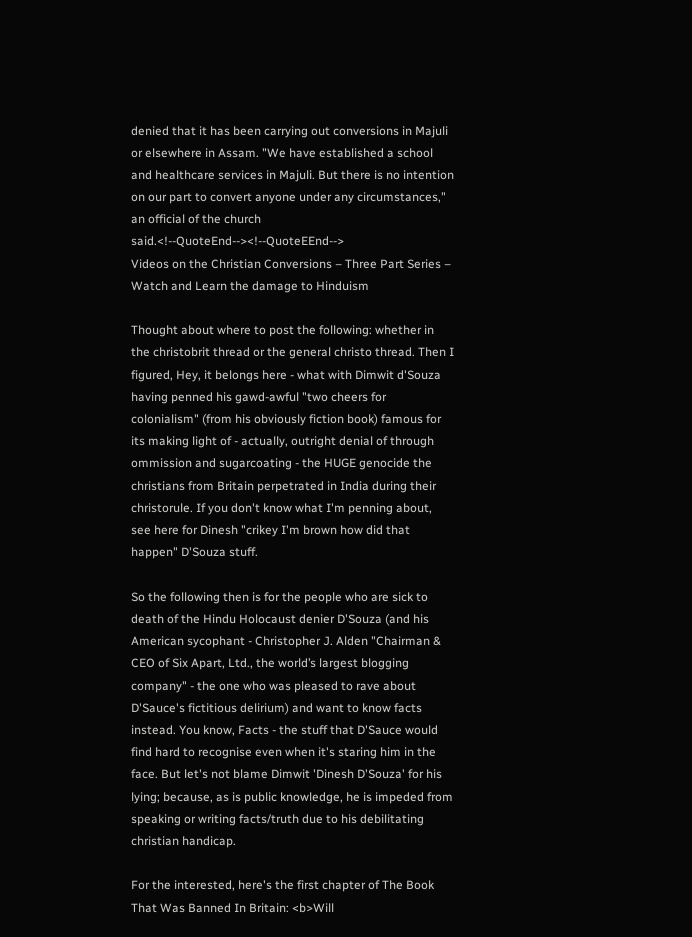denied that it has been carrying out conversions in Majuli or elsewhere in Assam. "We have established a school and healthcare services in Majuli. But there is no intention on our part to convert anyone under any circumstances," an official of the church said.<!--QuoteEnd--><!--QuoteEEnd-->
Videos on the Christian Conversions – Three Part Series – Watch and Learn the damage to Hinduism

Thought about where to post the following: whether in the christobrit thread or the general christo thread. Then I figured, Hey, it belongs here - what with Dimwit d'Souza having penned his gawd-awful "two cheers for colonialism" (from his obviously fiction book) famous for its making light of - actually, outright denial of through ommission and sugarcoating - the HUGE genocide the christians from Britain perpetrated in India during their christorule. If you don't know what I'm penning about, see here for Dinesh "crikey I'm brown how did that happen" D'Souza stuff.

So the following then is for the people who are sick to death of the Hindu Holocaust denier D'Souza (and his American sycophant - Christopher J. Alden "Chairman & CEO of Six Apart, Ltd., the world’s largest blogging company" - the one who was pleased to rave about D'Sauce's fictitious delirium) and want to know facts instead. You know, Facts - the stuff that D'Sauce would find hard to recognise even when it's staring him in the face. But let's not blame Dimwit 'Dinesh D'Souza' for his lying; because, as is public knowledge, he is impeded from speaking or writing facts/truth due to his debilitating christian handicap.

For the interested, here's the first chapter of The Book That Was Banned In Britain: <b>Will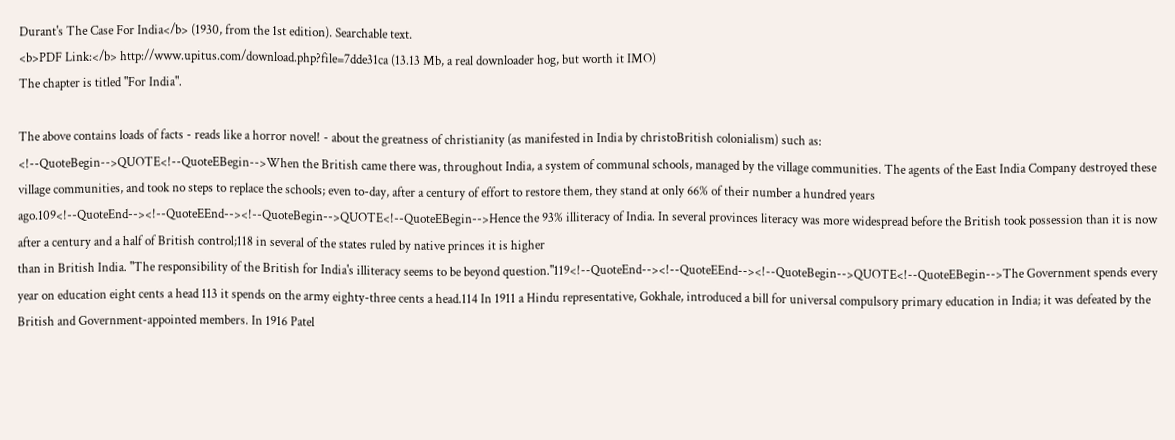Durant's The Case For India</b> (1930, from the 1st edition). Searchable text.
<b>PDF Link:</b> http://www.upitus.com/download.php?file=7dde31ca (13.13 Mb, a real downloader hog, but worth it IMO)
The chapter is titled "For India".

The above contains loads of facts - reads like a horror novel! - about the greatness of christianity (as manifested in India by christoBritish colonialism) such as:
<!--QuoteBegin-->QUOTE<!--QuoteEBegin-->When the British came there was, throughout India, a system of communal schools, managed by the village communities. The agents of the East India Company destroyed these village communities, and took no steps to replace the schools; even to-day, after a century of effort to restore them, they stand at only 66% of their number a hundred years ago.109<!--QuoteEnd--><!--QuoteEEnd--><!--QuoteBegin-->QUOTE<!--QuoteEBegin-->Hence the 93% illiteracy of India. In several provinces literacy was more widespread before the British took possession than it is now after a century and a half of British control;118 in several of the states ruled by native princes it is higher
than in British India. "The responsibility of the British for India's illiteracy seems to be beyond question."119<!--QuoteEnd--><!--QuoteEEnd--><!--QuoteBegin-->QUOTE<!--QuoteEBegin-->The Government spends every year on education eight cents a head 113 it spends on the army eighty-three cents a head.114 In 1911 a Hindu representative, Gokhale, introduced a bill for universal compulsory primary education in India; it was defeated by the British and Government-appointed members. In 1916 Patel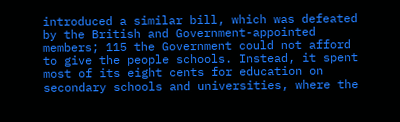introduced a similar bill, which was defeated by the British and Government-appointed members; 115 the Government could not afford to give the people schools. Instead, it spent most of its eight cents for education on secondary schools and universities, where the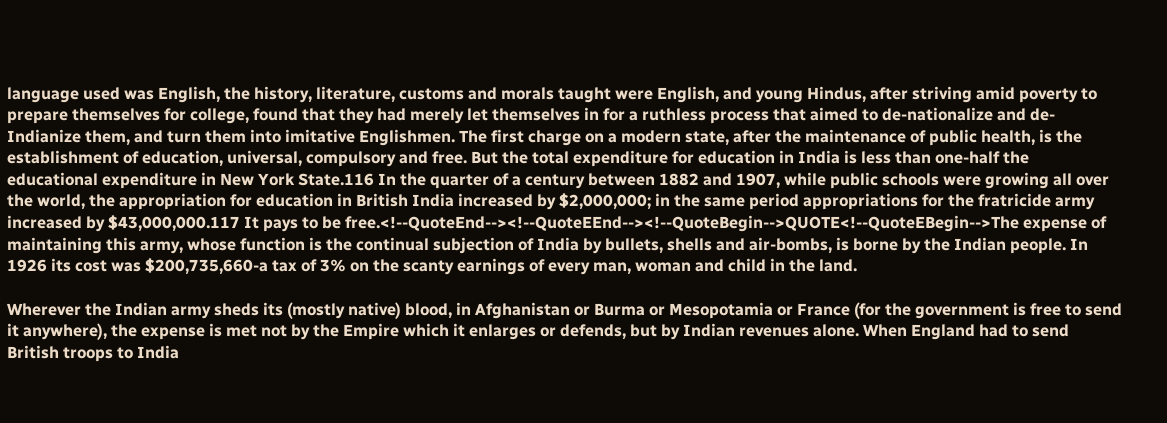language used was English, the history, literature, customs and morals taught were English, and young Hindus, after striving amid poverty to prepare themselves for college, found that they had merely let themselves in for a ruthless process that aimed to de-nationalize and de-Indianize them, and turn them into imitative Englishmen. The first charge on a modern state, after the maintenance of public health, is the establishment of education, universal, compulsory and free. But the total expenditure for education in India is less than one-half the educational expenditure in New York State.116 In the quarter of a century between 1882 and 1907, while public schools were growing all over the world, the appropriation for education in British India increased by $2,000,000; in the same period appropriations for the fratricide army increased by $43,000,000.117 It pays to be free.<!--QuoteEnd--><!--QuoteEEnd--><!--QuoteBegin-->QUOTE<!--QuoteEBegin-->The expense of maintaining this army, whose function is the continual subjection of India by bullets, shells and air-bombs, is borne by the Indian people. In 1926 its cost was $200,735,660-a tax of 3% on the scanty earnings of every man, woman and child in the land.

Wherever the Indian army sheds its (mostly native) blood, in Afghanistan or Burma or Mesopotamia or France (for the government is free to send it anywhere), the expense is met not by the Empire which it enlarges or defends, but by Indian revenues alone. When England had to send British troops to India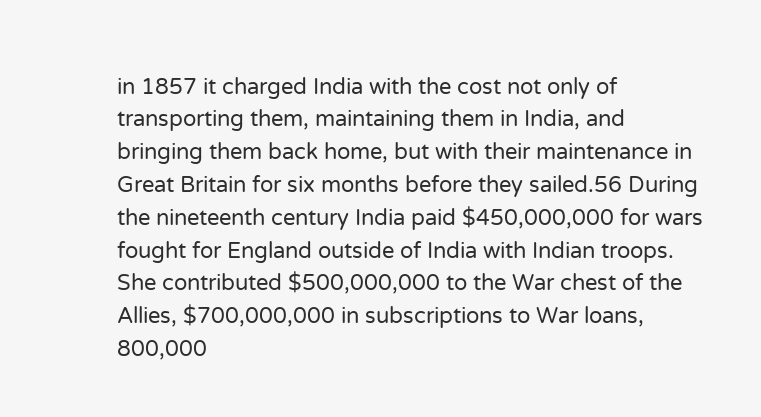in 1857 it charged India with the cost not only of transporting them, maintaining them in India, and bringing them back home, but with their maintenance in Great Britain for six months before they sailed.56 During the nineteenth century India paid $450,000,000 for wars fought for England outside of India with Indian troops. She contributed $500,000,000 to the War chest of the Allies, $700,000,000 in subscriptions to War loans, 800,000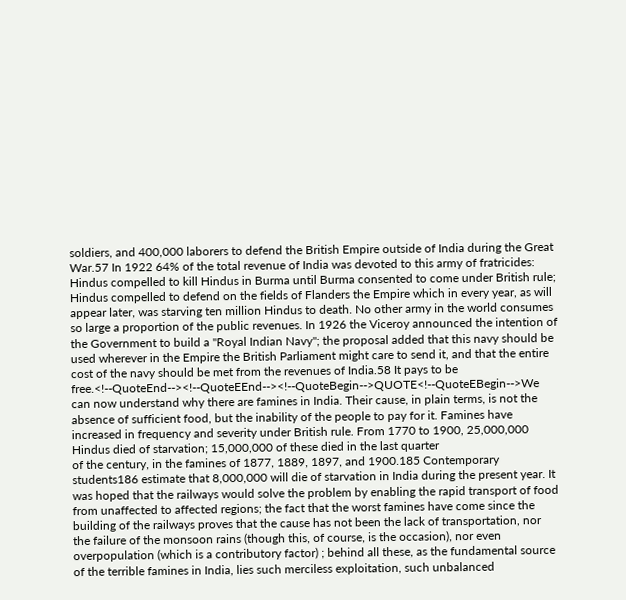soldiers, and 400,000 laborers to defend the British Empire outside of India during the Great War.57 In 1922 64% of the total revenue of India was devoted to this army of fratricides: Hindus compelled to kill Hindus in Burma until Burma consented to come under British rule; Hindus compelled to defend on the fields of Flanders the Empire which in every year, as will appear later, was starving ten million Hindus to death. No other army in the world consumes so large a proportion of the public revenues. In 1926 the Viceroy announced the intention of the Government to build a "Royal Indian Navy"; the proposal added that this navy should be used wherever in the Empire the British Parliament might care to send it, and that the entire cost of the navy should be met from the revenues of India.58 It pays to be free.<!--QuoteEnd--><!--QuoteEEnd--><!--QuoteBegin-->QUOTE<!--QuoteEBegin-->We can now understand why there are famines in India. Their cause, in plain terms, is not the absence of sufficient food, but the inability of the people to pay for it. Famines have increased in frequency and severity under British rule. From 1770 to 1900, 25,000,000 Hindus died of starvation; 15,000,000 of these died in the last quarter
of the century, in the famines of 1877, 1889, 1897, and 1900.185 Contemporary students186 estimate that 8,000,000 will die of starvation in India during the present year. It was hoped that the railways would solve the problem by enabling the rapid transport of food from unaffected to affected regions; the fact that the worst famines have come since the building of the railways proves that the cause has not been the lack of transportation, nor the failure of the monsoon rains (though this, of course, is the occasion), nor even overpopulation (which is a contributory factor) ; behind all these, as the fundamental source of the terrible famines in India, lies such merciless exploitation, such unbalanced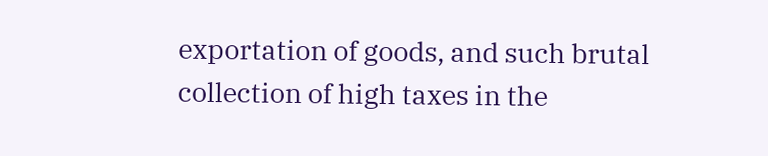exportation of goods, and such brutal collection of high taxes in the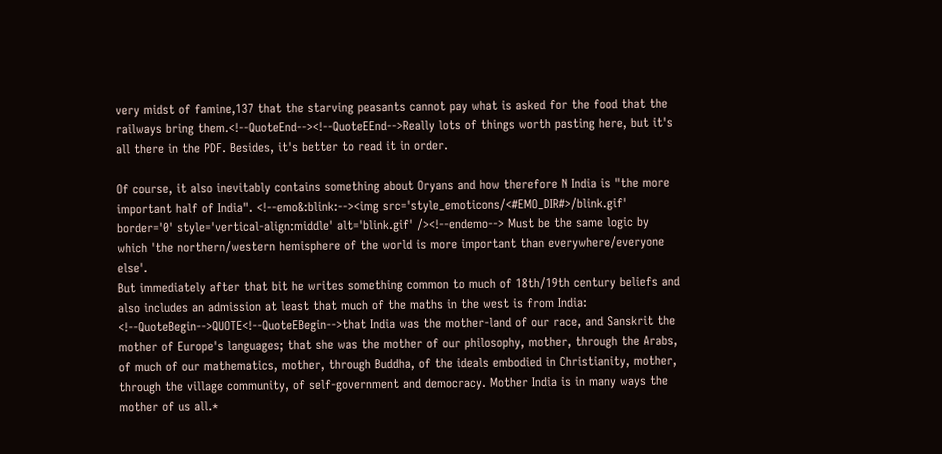very midst of famine,137 that the starving peasants cannot pay what is asked for the food that the railways bring them.<!--QuoteEnd--><!--QuoteEEnd-->Really lots of things worth pasting here, but it's all there in the PDF. Besides, it's better to read it in order.

Of course, it also inevitably contains something about Oryans and how therefore N India is "the more important half of India". <!--emo&:blink:--><img src='style_emoticons/<#EMO_DIR#>/blink.gif' border='0' style='vertical-align:middle' alt='blink.gif' /><!--endemo--> Must be the same logic by which 'the northern/western hemisphere of the world is more important than everywhere/everyone else'.
But immediately after that bit he writes something common to much of 18th/19th century beliefs and also includes an admission at least that much of the maths in the west is from India:
<!--QuoteBegin-->QUOTE<!--QuoteEBegin-->that India was the mother-land of our race, and Sanskrit the mother of Europe's languages; that she was the mother of our philosophy, mother, through the Arabs, of much of our mathematics, mother, through Buddha, of the ideals embodied in Christianity, mother, through the village community, of self-government and democracy. Mother India is in many ways the mother of us all.*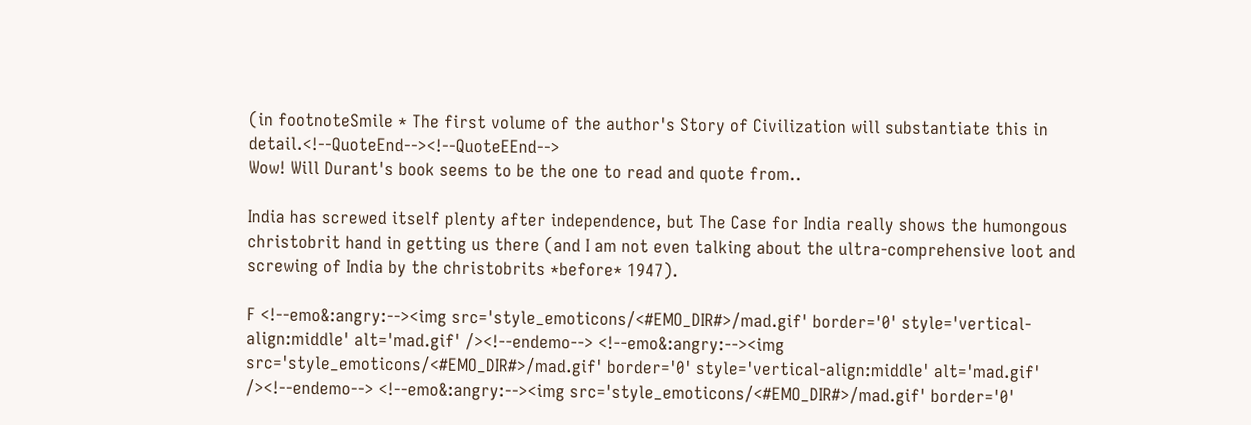(in footnoteSmile * The first volume of the author's Story of Civilization will substantiate this in detail.<!--QuoteEnd--><!--QuoteEEnd-->
Wow! Will Durant's book seems to be the one to read and quote from..

India has screwed itself plenty after independence, but The Case for India really shows the humongous christobrit hand in getting us there (and I am not even talking about the ultra-comprehensive loot and screwing of India by the christobrits *before* 1947).

F <!--emo&:angry:--><img src='style_emoticons/<#EMO_DIR#>/mad.gif' border='0' style='vertical-align:middle' alt='mad.gif' /><!--endemo--> <!--emo&:angry:--><img src='style_emoticons/<#EMO_DIR#>/mad.gif' border='0' style='vertical-align:middle' alt='mad.gif' /><!--endemo--> <!--emo&:angry:--><img src='style_emoticons/<#EMO_DIR#>/mad.gif' border='0'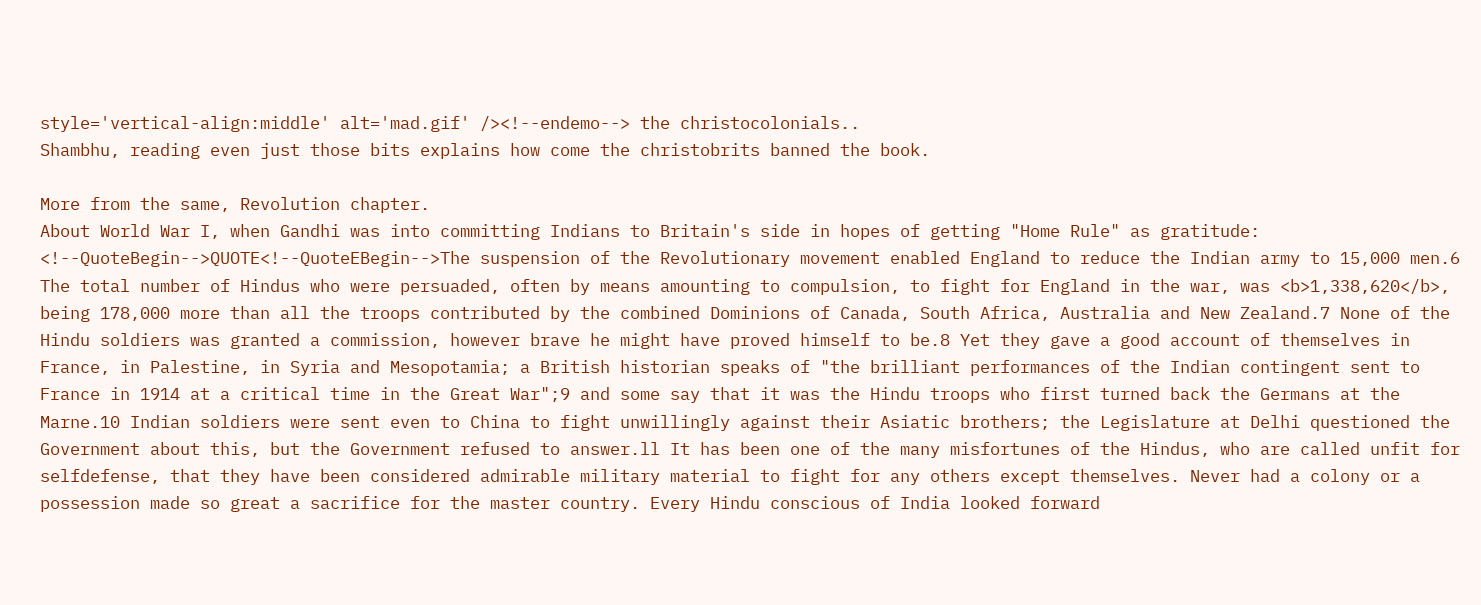style='vertical-align:middle' alt='mad.gif' /><!--endemo--> the christocolonials..
Shambhu, reading even just those bits explains how come the christobrits banned the book.

More from the same, Revolution chapter.
About World War I, when Gandhi was into committing Indians to Britain's side in hopes of getting "Home Rule" as gratitude:
<!--QuoteBegin-->QUOTE<!--QuoteEBegin-->The suspension of the Revolutionary movement enabled England to reduce the Indian army to 15,000 men.6 The total number of Hindus who were persuaded, often by means amounting to compulsion, to fight for England in the war, was <b>1,338,620</b>, being 178,000 more than all the troops contributed by the combined Dominions of Canada, South Africa, Australia and New Zealand.7 None of the Hindu soldiers was granted a commission, however brave he might have proved himself to be.8 Yet they gave a good account of themselves in France, in Palestine, in Syria and Mesopotamia; a British historian speaks of "the brilliant performances of the Indian contingent sent to France in 1914 at a critical time in the Great War";9 and some say that it was the Hindu troops who first turned back the Germans at the Marne.10 Indian soldiers were sent even to China to fight unwillingly against their Asiatic brothers; the Legislature at Delhi questioned the Government about this, but the Government refused to answer.ll It has been one of the many misfortunes of the Hindus, who are called unfit for selfdefense, that they have been considered admirable military material to fight for any others except themselves. Never had a colony or a possession made so great a sacrifice for the master country. Every Hindu conscious of India looked forward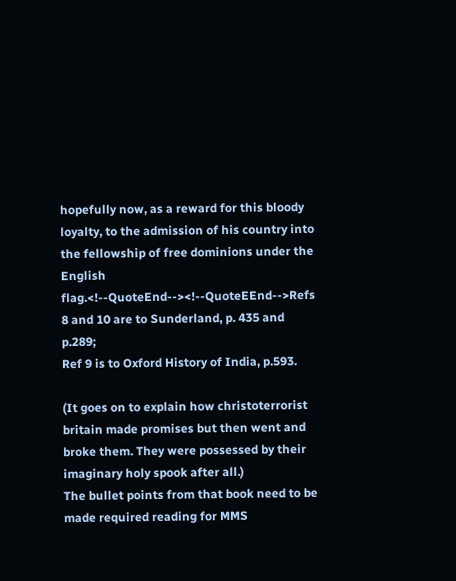hopefully now, as a reward for this bloody loyalty, to the admission of his country into the fellowship of free dominions under the English flag.<!--QuoteEnd--><!--QuoteEEnd-->Refs 8 and 10 are to Sunderland, p. 435 and p.289;
Ref 9 is to Oxford History of India, p.593.

(It goes on to explain how christoterrorist britain made promises but then went and broke them. They were possessed by their imaginary holy spook after all.)
The bullet points from that book need to be made required reading for MMS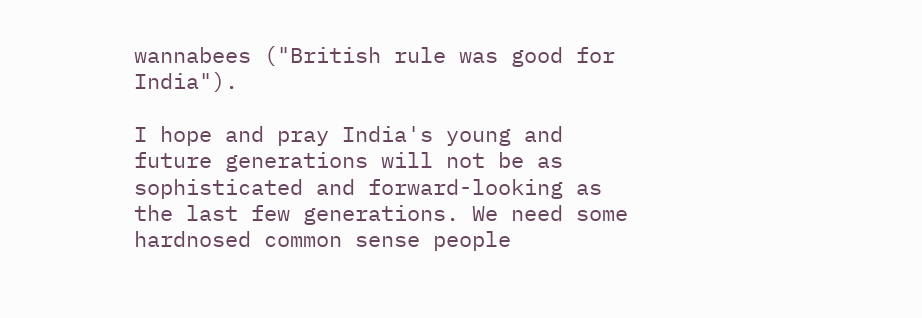wannabees ("British rule was good for India").

I hope and pray India's young and future generations will not be as sophisticated and forward-looking as the last few generations. We need some hardnosed common sense people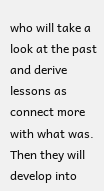who will take a look at the past and derive lessons as connect more with what was. Then they will develop into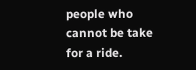people who cannot be take for a ride.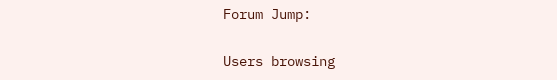Forum Jump:

Users browsing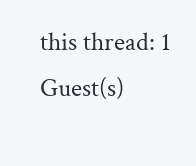this thread: 1 Guest(s)